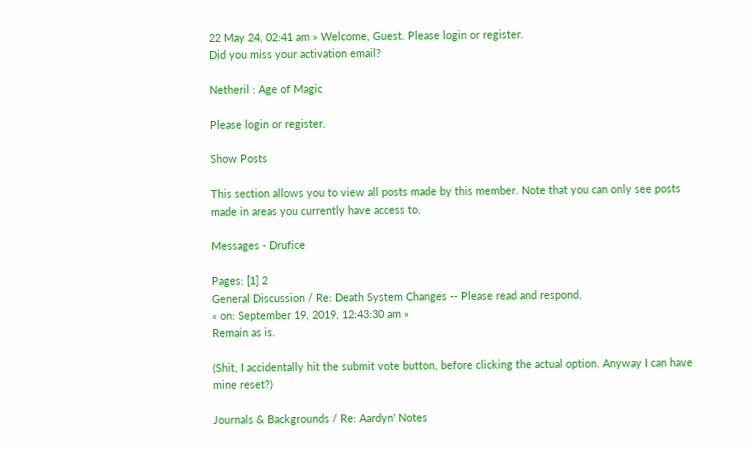22 May 24, 02:41 am » Welcome, Guest. Please login or register.
Did you miss your activation email?

Netheril : Age of Magic

Please login or register.

Show Posts

This section allows you to view all posts made by this member. Note that you can only see posts made in areas you currently have access to.

Messages - Drufice

Pages: [1] 2
General Discussion / Re: Death System Changes -- Please read and respond.
« on: September 19, 2019, 12:43:30 am »
Remain as is.

(Shit, I accidentally hit the submit vote button, before clicking the actual option. Anyway I can have mine reset?)

Journals & Backgrounds / Re: Aardyn' Notes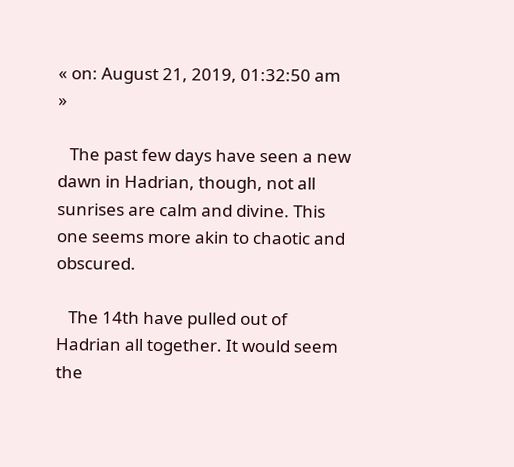« on: August 21, 2019, 01:32:50 am »

   The past few days have seen a new dawn in Hadrian, though, not all sunrises are calm and divine. This one seems more akin to chaotic and obscured.

   The 14th have pulled out of Hadrian all together. It would seem the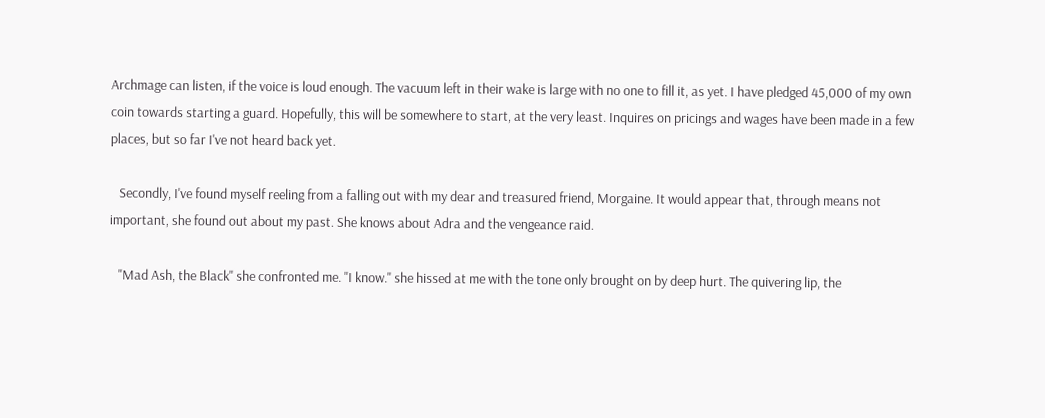Archmage can listen, if the voice is loud enough. The vacuum left in their wake is large with no one to fill it, as yet. I have pledged 45,000 of my own coin towards starting a guard. Hopefully, this will be somewhere to start, at the very least. Inquires on pricings and wages have been made in a few places, but so far I've not heard back yet.

   Secondly, I've found myself reeling from a falling out with my dear and treasured friend, Morgaine. It would appear that, through means not important, she found out about my past. She knows about Adra and the vengeance raid.

   "Mad Ash, the Black" she confronted me. "I know." she hissed at me with the tone only brought on by deep hurt. The quivering lip, the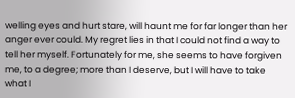welling eyes and hurt stare, will haunt me for far longer than her anger ever could. My regret lies in that I could not find a way to tell her myself. Fortunately for me, she seems to have forgiven me, to a degree; more than I deserve, but I will have to take what I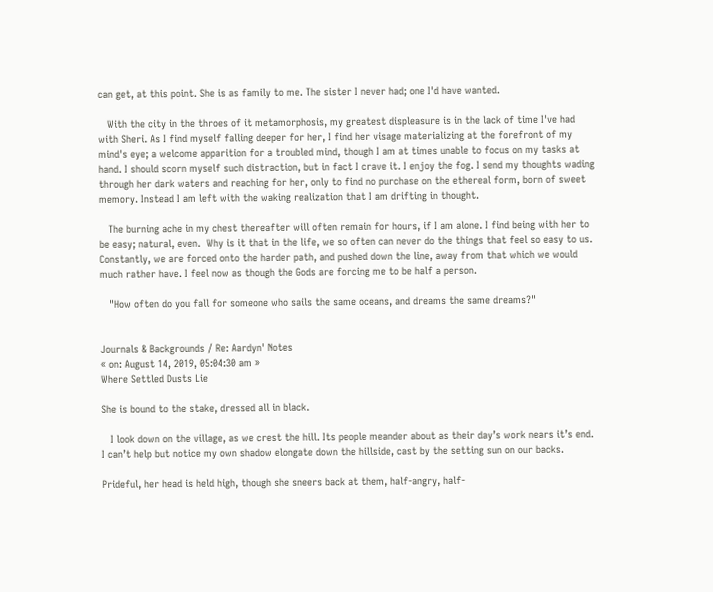can get, at this point. She is as family to me. The sister I never had; one I'd have wanted.

   With the city in the throes of it metamorphosis, my greatest displeasure is in the lack of time I've had with Sheri. As I find myself falling deeper for her, I find her visage materializing at the forefront of my mind's eye; a welcome apparition for a troubled mind, though I am at times unable to focus on my tasks at hand. I should scorn myself such distraction, but in fact I crave it. I enjoy the fog. I send my thoughts wading through her dark waters and reaching for her, only to find no purchase on the ethereal form, born of sweet memory. Instead I am left with the waking realization that I am drifting in thought.

   The burning ache in my chest thereafter will often remain for hours, if I am alone. I find being with her to be easy; natural, even.  Why is it that in the life, we so often can never do the things that feel so easy to us. Constantly, we are forced onto the harder path, and pushed down the line, away from that which we would much rather have. I feel now as though the Gods are forcing me to be half a person.

   "How often do you fall for someone who sails the same oceans, and dreams the same dreams?"


Journals & Backgrounds / Re: Aardyn' Notes
« on: August 14, 2019, 05:04:30 am »
Where Settled Dusts Lie

She is bound to the stake, dressed all in black.

   I look down on the village, as we crest the hill. Its people meander about as their day’s work nears it’s end. I can’t help but notice my own shadow elongate down the hillside, cast by the setting sun on our backs.

Prideful, her head is held high, though she sneers back at them, half-angry, half-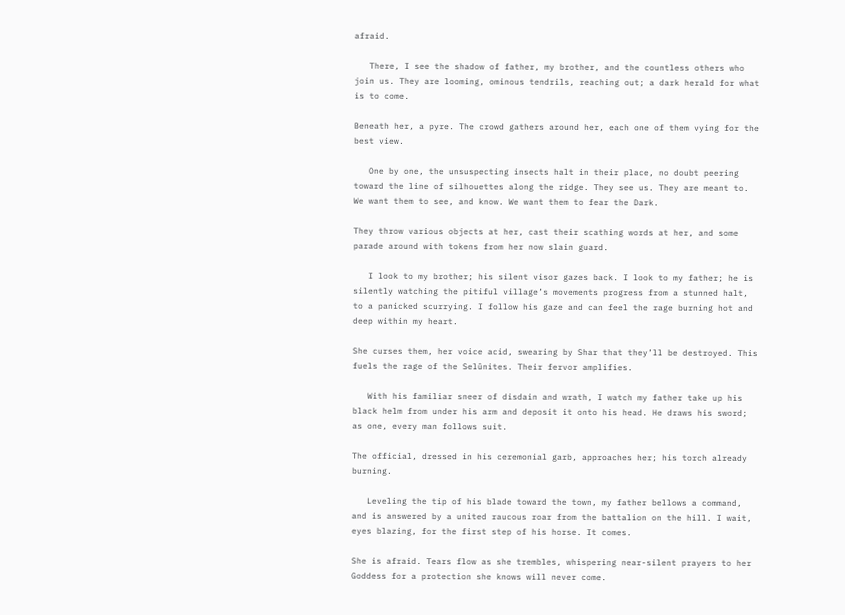afraid.

   There, I see the shadow of father, my brother, and the countless others who join us. They are looming, ominous tendrils, reaching out; a dark herald for what is to come.

Beneath her, a pyre. The crowd gathers around her, each one of them vying for the best view.

   One by one, the unsuspecting insects halt in their place, no doubt peering toward the line of silhouettes along the ridge. They see us. They are meant to. We want them to see, and know. We want them to fear the Dark.

They throw various objects at her, cast their scathing words at her, and some parade around with tokens from her now slain guard.

   I look to my brother; his silent visor gazes back. I look to my father; he is silently watching the pitiful village’s movements progress from a stunned halt, to a panicked scurrying. I follow his gaze and can feel the rage burning hot and deep within my heart.

She curses them, her voice acid, swearing by Shar that they’ll be destroyed. This fuels the rage of the Selûnites. Their fervor amplifies.

   With his familiar sneer of disdain and wrath, I watch my father take up his black helm from under his arm and deposit it onto his head. He draws his sword; as one, every man follows suit.

The official, dressed in his ceremonial garb, approaches her; his torch already burning.

   Leveling the tip of his blade toward the town, my father bellows a command, and is answered by a united raucous roar from the battalion on the hill. I wait, eyes blazing, for the first step of his horse. It comes.

She is afraid. Tears flow as she trembles, whispering near-silent prayers to her Goddess for a protection she knows will never come.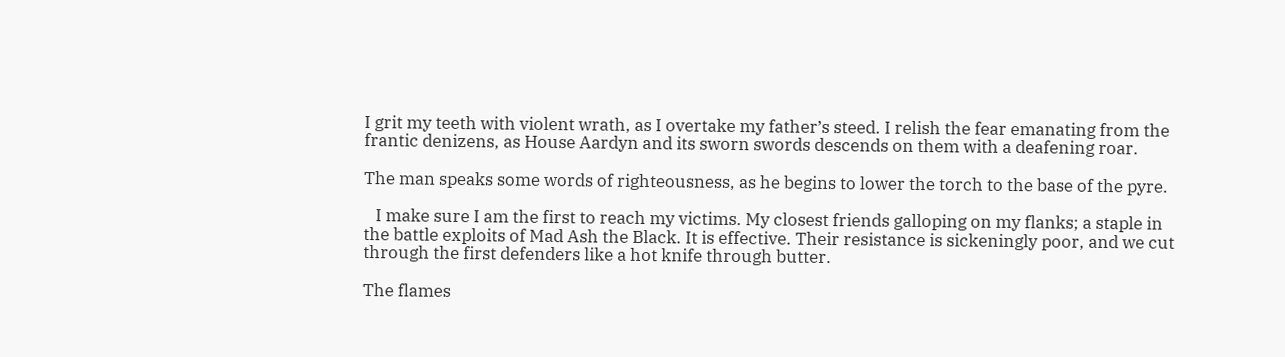I grit my teeth with violent wrath, as I overtake my father’s steed. I relish the fear emanating from the frantic denizens, as House Aardyn and its sworn swords descends on them with a deafening roar.

The man speaks some words of righteousness, as he begins to lower the torch to the base of the pyre.

   I make sure I am the first to reach my victims. My closest friends galloping on my flanks; a staple in the battle exploits of Mad Ash the Black. It is effective. Their resistance is sickeningly poor, and we cut through the first defenders like a hot knife through butter.

The flames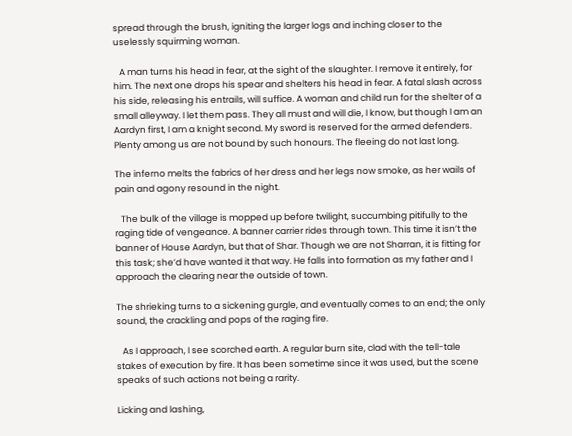spread through the brush, igniting the larger logs and inching closer to the uselessly squirming woman.

   A man turns his head in fear, at the sight of the slaughter. I remove it entirely, for him. The next one drops his spear and shelters his head in fear. A fatal slash across his side, releasing his entrails, will suffice. A woman and child run for the shelter of a small alleyway. I let them pass. They all must and will die, I know, but though I am an Aardyn first, I am a knight second. My sword is reserved for the armed defenders. Plenty among us are not bound by such honours. The fleeing do not last long.

The inferno melts the fabrics of her dress and her legs now smoke, as her wails of pain and agony resound in the night.

   The bulk of the village is mopped up before twilight, succumbing pitifully to the raging tide of vengeance. A banner carrier rides through town. This time it isn’t the banner of House Aardyn, but that of Shar. Though we are not Sharran, it is fitting for this task; she’d have wanted it that way. He falls into formation as my father and I approach the clearing near the outside of town.

The shrieking turns to a sickening gurgle, and eventually comes to an end; the only sound, the crackling and pops of the raging fire.

   As I approach, I see scorched earth. A regular burn site, clad with the tell-tale stakes of execution by fire. It has been sometime since it was used, but the scene speaks of such actions not being a rarity.

Licking and lashing,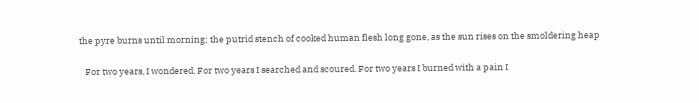the pyre burns until morning; the putrid stench of cooked human flesh long gone, as the sun rises on the smoldering heap

   For two years, I wondered. For two years I searched and scoured. For two years I burned with a pain I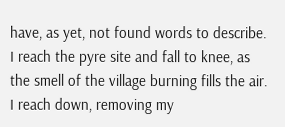have, as yet, not found words to describe. I reach the pyre site and fall to knee, as the smell of the village burning fills the air. I reach down, removing my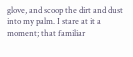glove, and scoop the dirt and dust into my palm. I stare at it a moment; that familiar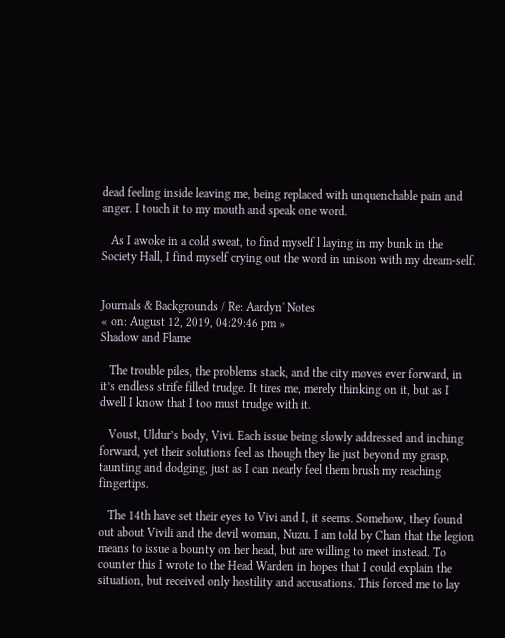dead feeling inside leaving me, being replaced with unquenchable pain and anger. I touch it to my mouth and speak one word.

   As I awoke in a cold sweat, to find myself l laying in my bunk in the Society Hall, I find myself crying out the word in unison with my dream-self.


Journals & Backgrounds / Re: Aardyn' Notes
« on: August 12, 2019, 04:29:46 pm »
Shadow and Flame

   The trouble piles, the problems stack, and the city moves ever forward, in it’s endless strife filled trudge. It tires me, merely thinking on it, but as I dwell I know that I too must trudge with it.

   Voust, Uldur’s body, Vivi. Each issue being slowly addressed and inching forward, yet their solutions feel as though they lie just beyond my grasp, taunting and dodging, just as I can nearly feel them brush my reaching fingertips.

   The 14th have set their eyes to Vivi and I, it seems. Somehow, they found out about Vivili and the devil woman, Nuzu. I am told by Chan that the legion means to issue a bounty on her head, but are willing to meet instead. To counter this I wrote to the Head Warden in hopes that I could explain the situation, but received only hostility and accusations. This forced me to lay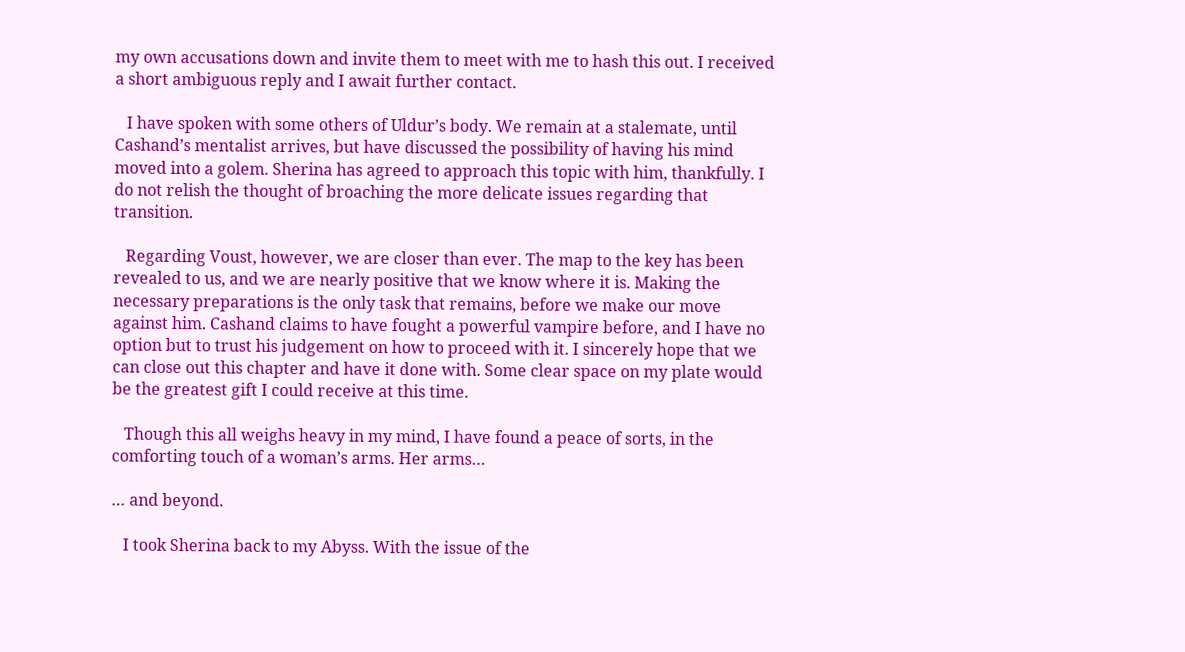my own accusations down and invite them to meet with me to hash this out. I received a short ambiguous reply and I await further contact.

   I have spoken with some others of Uldur’s body. We remain at a stalemate, until Cashand’s mentalist arrives, but have discussed the possibility of having his mind moved into a golem. Sherina has agreed to approach this topic with him, thankfully. I do not relish the thought of broaching the more delicate issues regarding that transition.

   Regarding Voust, however, we are closer than ever. The map to the key has been revealed to us, and we are nearly positive that we know where it is. Making the necessary preparations is the only task that remains, before we make our move against him. Cashand claims to have fought a powerful vampire before, and I have no option but to trust his judgement on how to proceed with it. I sincerely hope that we can close out this chapter and have it done with. Some clear space on my plate would be the greatest gift I could receive at this time.

   Though this all weighs heavy in my mind, I have found a peace of sorts, in the comforting touch of a woman’s arms. Her arms…

… and beyond.

   I took Sherina back to my Abyss. With the issue of the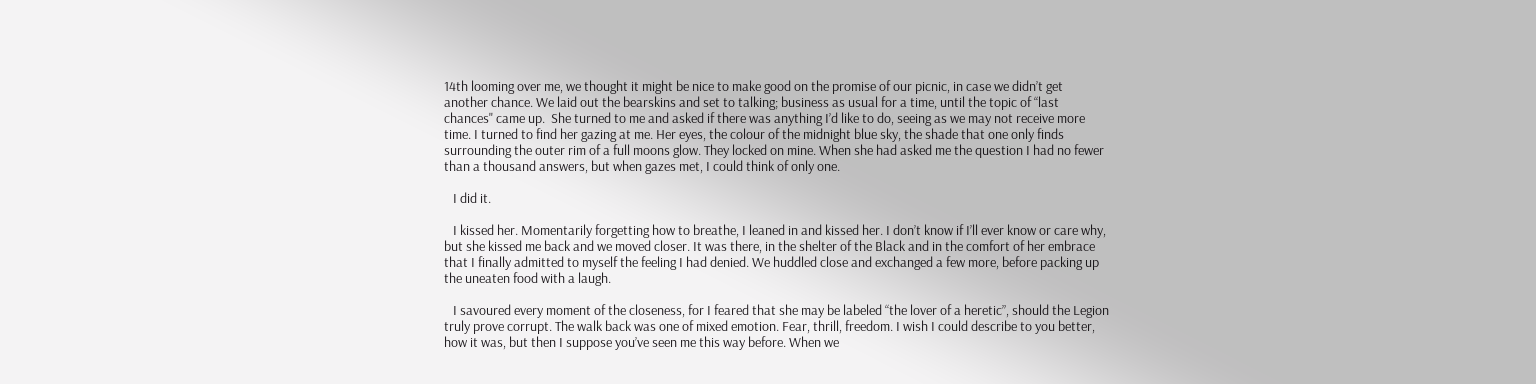14th looming over me, we thought it might be nice to make good on the promise of our picnic, in case we didn’t get another chance. We laid out the bearskins and set to talking; business as usual for a time, until the topic of “last chances" came up.  She turned to me and asked if there was anything I’d like to do, seeing as we may not receive more time. I turned to find her gazing at me. Her eyes, the colour of the midnight blue sky, the shade that one only finds surrounding the outer rim of a full moons glow. They locked on mine. When she had asked me the question I had no fewer than a thousand answers, but when gazes met, I could think of only one.

   I did it.

   I kissed her. Momentarily forgetting how to breathe, I leaned in and kissed her. I don’t know if I’ll ever know or care why, but she kissed me back and we moved closer. It was there, in the shelter of the Black and in the comfort of her embrace that I finally admitted to myself the feeling I had denied. We huddled close and exchanged a few more, before packing up the uneaten food with a laugh.

   I savoured every moment of the closeness, for I feared that she may be labeled “the lover of a heretic”, should the Legion truly prove corrupt. The walk back was one of mixed emotion. Fear, thrill, freedom. I wish I could describe to you better, how it was, but then I suppose you’ve seen me this way before. When we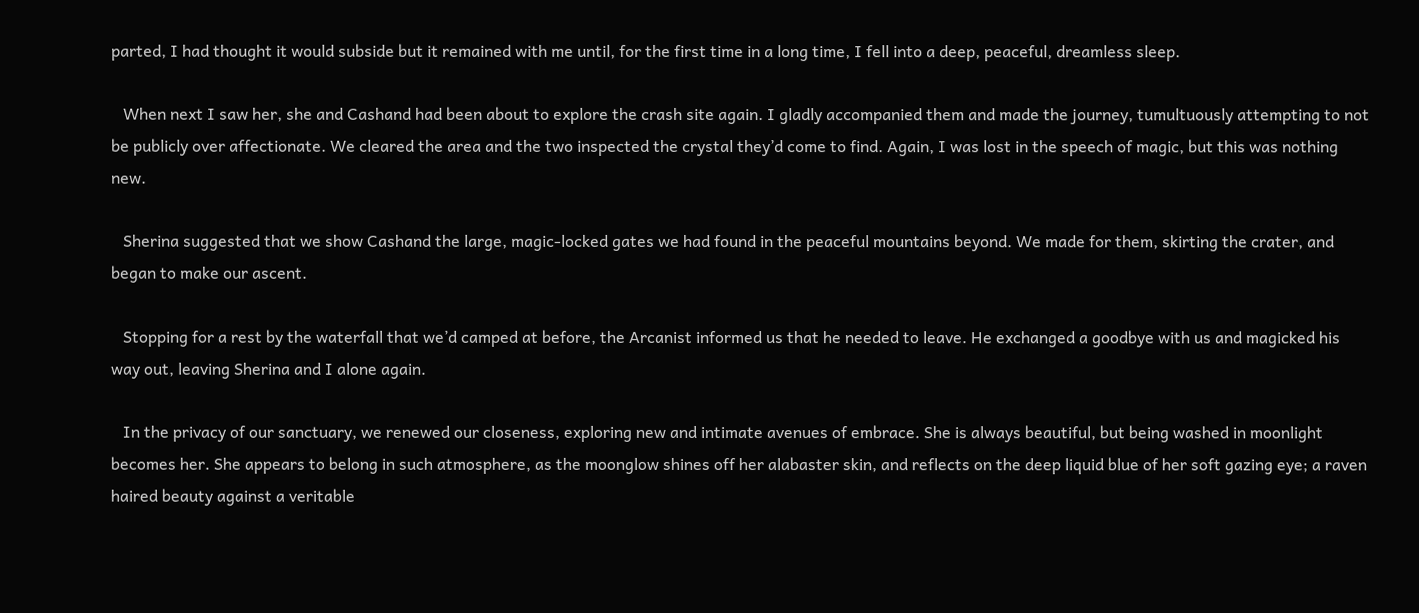parted, I had thought it would subside but it remained with me until, for the first time in a long time, I fell into a deep, peaceful, dreamless sleep.

   When next I saw her, she and Cashand had been about to explore the crash site again. I gladly accompanied them and made the journey, tumultuously attempting to not be publicly over affectionate. We cleared the area and the two inspected the crystal they’d come to find. Again, I was lost in the speech of magic, but this was nothing new.

   Sherina suggested that we show Cashand the large, magic-locked gates we had found in the peaceful mountains beyond. We made for them, skirting the crater, and began to make our ascent.

   Stopping for a rest by the waterfall that we’d camped at before, the Arcanist informed us that he needed to leave. He exchanged a goodbye with us and magicked his way out, leaving Sherina and I alone again.

   In the privacy of our sanctuary, we renewed our closeness, exploring new and intimate avenues of embrace. She is always beautiful, but being washed in moonlight becomes her. She appears to belong in such atmosphere, as the moonglow shines off her alabaster skin, and reflects on the deep liquid blue of her soft gazing eye; a raven haired beauty against a veritable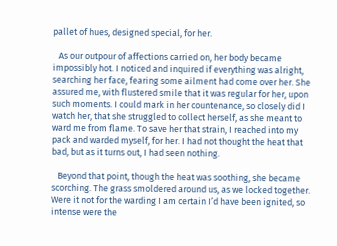pallet of hues, designed special, for her.

   As our outpour of affections carried on, her body became impossibly hot. I noticed and inquired if everything was alright, searching her face, fearing some ailment had come over her. She assured me, with flustered smile that it was regular for her, upon such moments. I could mark in her countenance, so closely did I watch her, that she struggled to collect herself, as she meant to ward me from flame. To save her that strain, I reached into my pack and warded myself, for her. I had not thought the heat that bad, but as it turns out, I had seen nothing.

   Beyond that point, though the heat was soothing, she became scorching. The grass smoldered around us, as we locked together. Were it not for the warding I am certain I’d have been ignited, so intense were the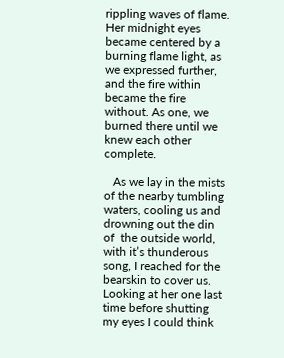rippling waves of flame. Her midnight eyes became centered by a burning flame light, as we expressed further, and the fire within became the fire without. As one, we burned there until we knew each other complete.

   As we lay in the mists of the nearby tumbling waters, cooling us and drowning out the din of  the outside world, with it’s thunderous song, I reached for the bearskin to cover us. Looking at her one last time before shutting my eyes I could think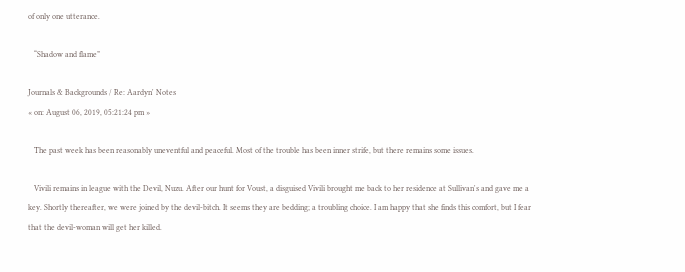of only one utterance.

   “Shadow and flame”

Journals & Backgrounds / Re: Aardyn' Notes
« on: August 06, 2019, 05:21:24 pm »

   The past week has been reasonably uneventful and peaceful. Most of the trouble has been inner strife, but there remains some issues.

   Vivili remains in league with the Devil, Nuzu. After our hunt for Voust, a disguised Vivili brought me back to her residence at Sullivan's and gave me a key. Shortly thereafter, we were joined by the devil-bitch. It seems they are bedding; a troubling choice. I am happy that she finds this comfort, but I fear that the devil-woman will get her killed.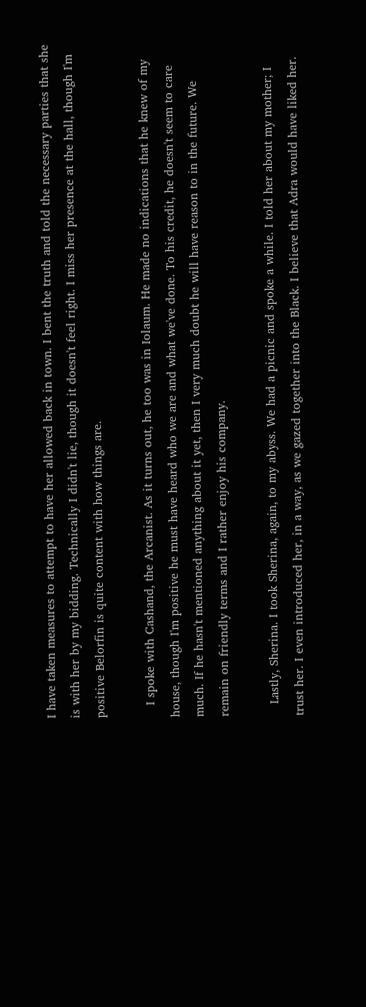I have taken measures to attempt to have her allowed back in town. I bent the truth and told the necessary parties that she is with her by my bidding. Technically I didn't lie, though it doesn't feel right. I miss her presence at the hall, though I'm positive Belorfin is quite content with how things are.

   I spoke with Cashand, the Arcanist. As it turns out, he too was in Iolaum. He made no indications that he knew of my house, though I'm positive he must have heard who we are and what we've done. To his credit, he doesn't seem to care much. If he hasn't mentioned anything about it yet, then I very much doubt he will have reason to in the future. We remain on friendly terms and I rather enjoy his company.

   Lastly, Sherina. I took Sherina, again, to my abyss. We had a picnic and spoke a while. I told her about my mother; I trust her. I even introduced her, in a way, as we gazed together into the Black. I believe that Adra would have liked her.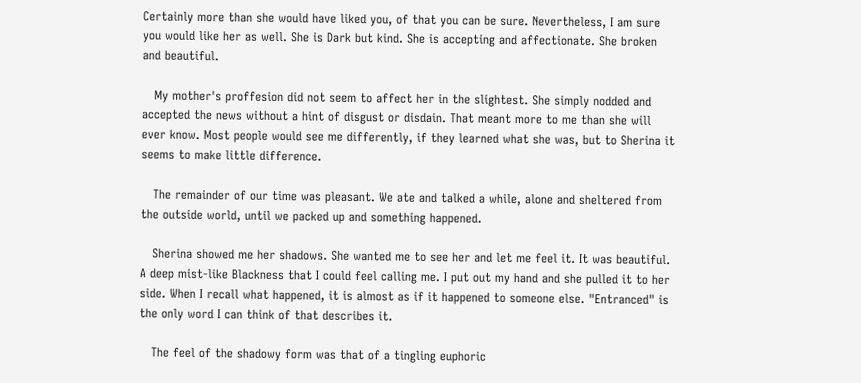Certainly more than she would have liked you, of that you can be sure. Nevertheless, I am sure you would like her as well. She is Dark but kind. She is accepting and affectionate. She broken and beautiful.

   My mother's proffesion did not seem to affect her in the slightest. She simply nodded and accepted the news without a hint of disgust or disdain. That meant more to me than she will ever know. Most people would see me differently, if they learned what she was, but to Sherina it seems to make little difference.

   The remainder of our time was pleasant. We ate and talked a while, alone and sheltered from the outside world, until we packed up and something happened.

   Sherina showed me her shadows. She wanted me to see her and let me feel it. It was beautiful. A deep mist-like Blackness that I could feel calling me. I put out my hand and she pulled it to her side. When I recall what happened, it is almost as if it happened to someone else. "Entranced" is the only word I can think of that describes it.

   The feel of the shadowy form was that of a tingling euphoric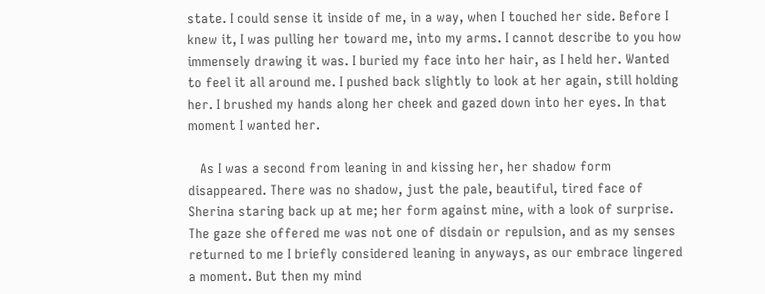state. I could sense it inside of me, in a way, when I touched her side. Before I knew it, I was pulling her toward me, into my arms. I cannot describe to you how immensely drawing it was. I buried my face into her hair, as I held her. Wanted to feel it all around me. I pushed back slightly to look at her again, still holding her. I brushed my hands along her cheek and gazed down into her eyes. In that moment I wanted her.

   As I was a second from leaning in and kissing her, her shadow form disappeared. There was no shadow, just the pale, beautiful, tired face of Sherina staring back up at me; her form against mine, with a look of surprise. The gaze she offered me was not one of disdain or repulsion, and as my senses returned to me I briefly considered leaning in anyways, as our embrace lingered a moment. But then my mind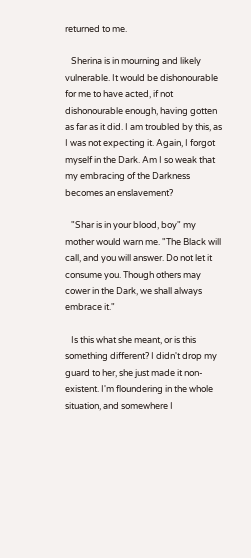returned to me.

   Sherina is in mourning and likely vulnerable. It would be dishonourable for me to have acted, if not dishonourable enough, having gotten as far as it did. I am troubled by this, as I was not expecting it. Again, I forgot myself in the Dark. Am I so weak that my embracing of the Darkness becomes an enslavement?

   "Shar is in your blood, boy" my mother would warn me. "The Black will call, and you will answer. Do not let it consume you. Though others may cower in the Dark, we shall always embrace it."

   Is this what she meant, or is this something different? I didn't drop my guard to her, she just made it non-existent. I'm floundering in the whole situation, and somewhere I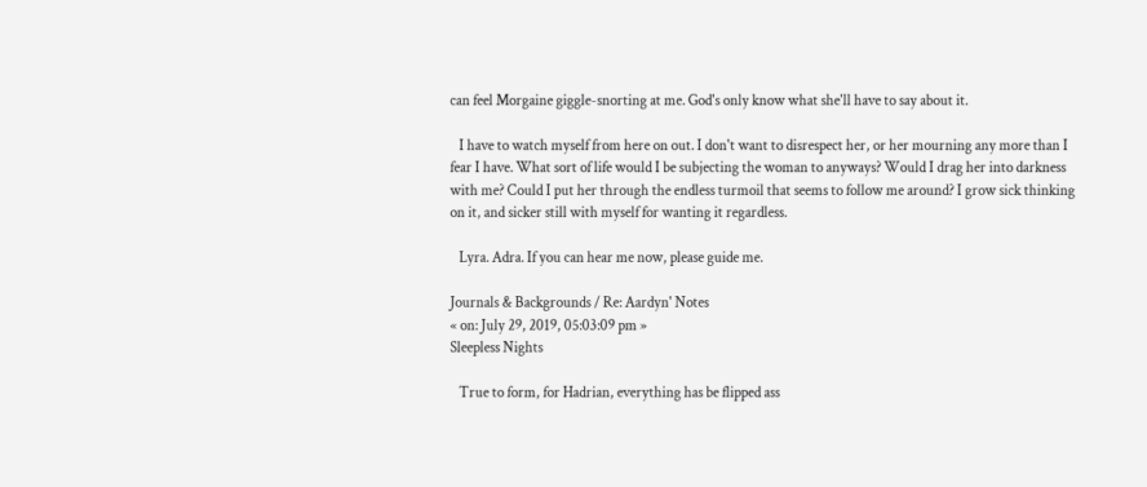can feel Morgaine giggle-snorting at me. God's only know what she'll have to say about it.

   I have to watch myself from here on out. I don't want to disrespect her, or her mourning any more than I fear I have. What sort of life would I be subjecting the woman to anyways? Would I drag her into darkness with me? Could I put her through the endless turmoil that seems to follow me around? I grow sick thinking on it, and sicker still with myself for wanting it regardless.

   Lyra. Adra. If you can hear me now, please guide me.

Journals & Backgrounds / Re: Aardyn' Notes
« on: July 29, 2019, 05:03:09 pm »
Sleepless Nights

   True to form, for Hadrian, everything has be flipped ass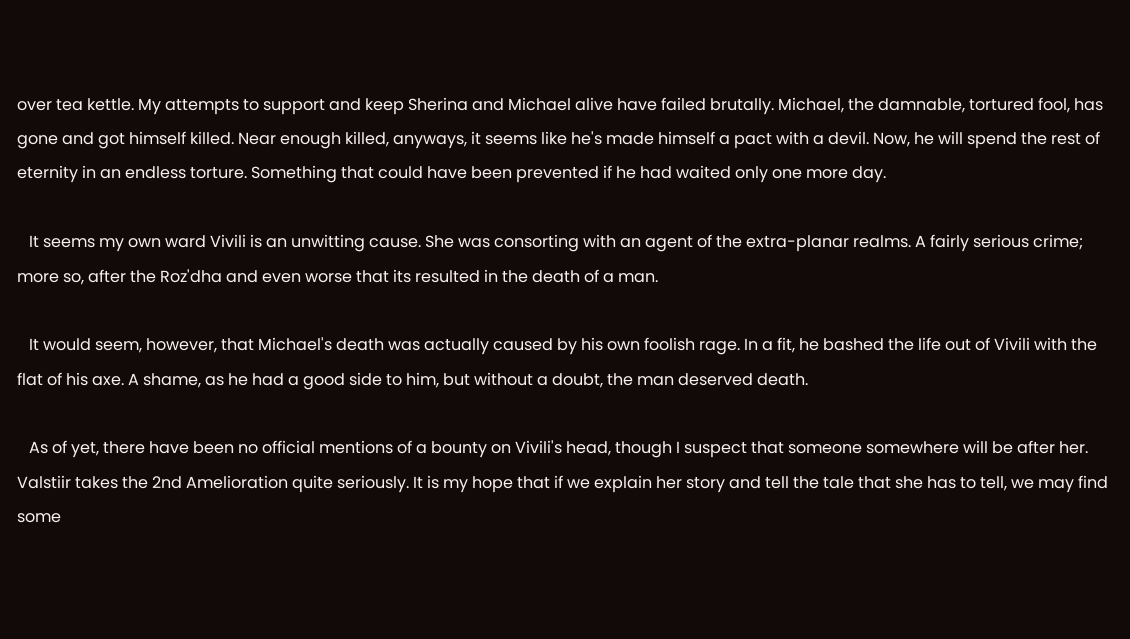over tea kettle. My attempts to support and keep Sherina and Michael alive have failed brutally. Michael, the damnable, tortured fool, has gone and got himself killed. Near enough killed, anyways, it seems like he's made himself a pact with a devil. Now, he will spend the rest of eternity in an endless torture. Something that could have been prevented if he had waited only one more day.

   It seems my own ward Vivili is an unwitting cause. She was consorting with an agent of the extra-planar realms. A fairly serious crime; more so, after the Roz'dha and even worse that its resulted in the death of a man.

   It would seem, however, that Michael's death was actually caused by his own foolish rage. In a fit, he bashed the life out of Vivili with the flat of his axe. A shame, as he had a good side to him, but without a doubt, the man deserved death.

   As of yet, there have been no official mentions of a bounty on Vivili's head, though I suspect that someone somewhere will be after her. Valstiir takes the 2nd Amelioration quite seriously. It is my hope that if we explain her story and tell the tale that she has to tell, we may find some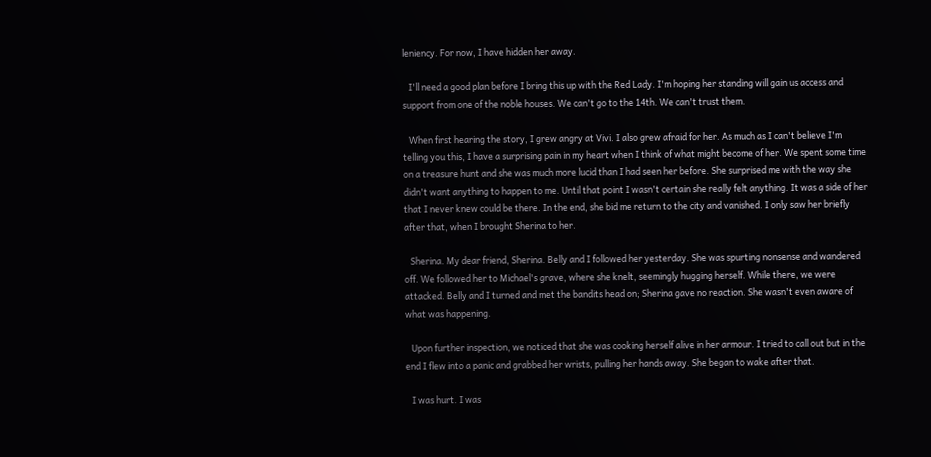leniency. For now, I have hidden her away.

   I'll need a good plan before I bring this up with the Red Lady. I'm hoping her standing will gain us access and support from one of the noble houses. We can't go to the 14th. We can't trust them.

   When first hearing the story, I grew angry at Vivi. I also grew afraid for her. As much as I can't believe I'm telling you this, I have a surprising pain in my heart when I think of what might become of her. We spent some time on a treasure hunt and she was much more lucid than I had seen her before. She surprised me with the way she didn't want anything to happen to me. Until that point I wasn't certain she really felt anything. It was a side of her that I never knew could be there. In the end, she bid me return to the city and vanished. I only saw her briefly after that, when I brought Sherina to her.

   Sherina. My dear friend, Sherina. Belly and I followed her yesterday. She was spurting nonsense and wandered off. We followed her to Michael's grave, where she knelt, seemingly hugging herself. While there, we were attacked. Belly and I turned and met the bandits head on; Sherina gave no reaction. She wasn't even aware of what was happening.

   Upon further inspection, we noticed that she was cooking herself alive in her armour. I tried to call out but in the end I flew into a panic and grabbed her wrists, pulling her hands away. She began to wake after that.

   I was hurt. I was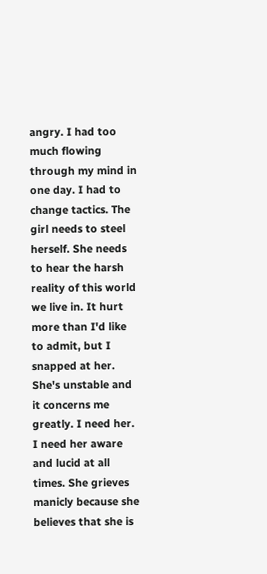angry. I had too much flowing through my mind in one day. I had to change tactics. The girl needs to steel herself. She needs to hear the harsh reality of this world we live in. It hurt more than I'd like to admit, but I snapped at her. She's unstable and it concerns me greatly. I need her. I need her aware and lucid at all times. She grieves manicly because she believes that she is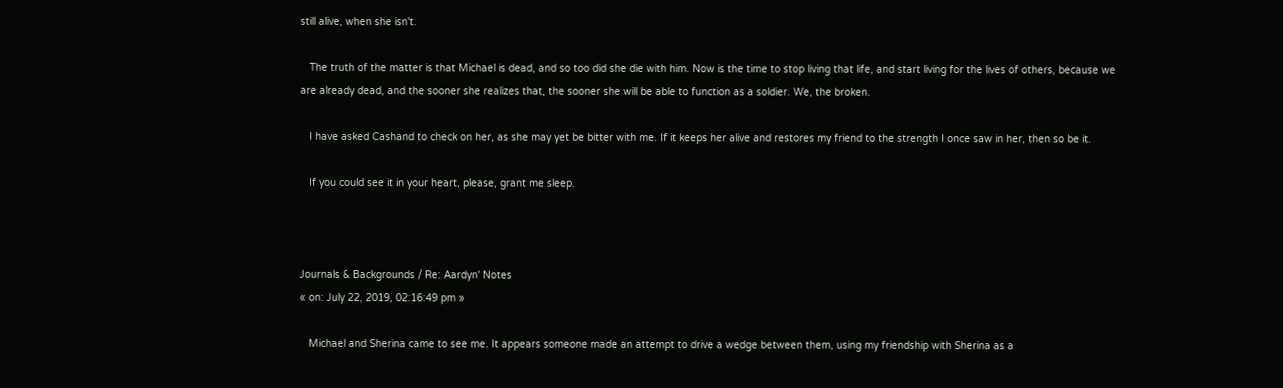still alive, when she isn't.

   The truth of the matter is that Michael is dead, and so too did she die with him. Now is the time to stop living that life, and start living for the lives of others, because we are already dead, and the sooner she realizes that, the sooner she will be able to function as a soldier. We, the broken.

   I have asked Cashand to check on her, as she may yet be bitter with me. If it keeps her alive and restores my friend to the strength I once saw in her, then so be it.

   If you could see it in your heart, please, grant me sleep.



Journals & Backgrounds / Re: Aardyn' Notes
« on: July 22, 2019, 02:16:49 pm »

   Michael and Sherina came to see me. It appears someone made an attempt to drive a wedge between them, using my friendship with Sherina as a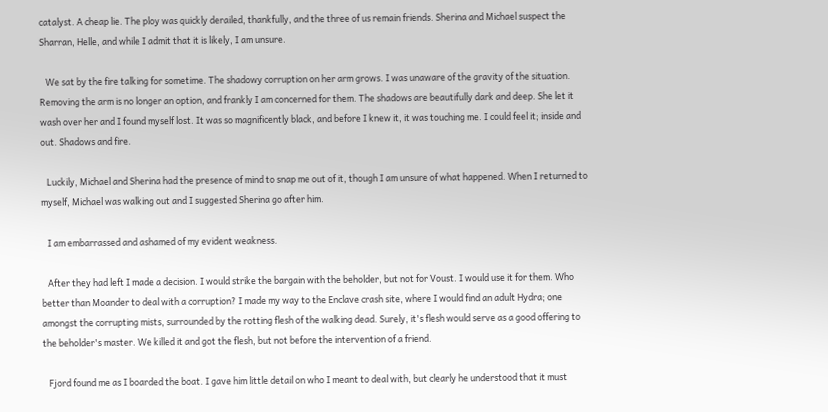catalyst. A cheap lie. The ploy was quickly derailed, thankfully, and the three of us remain friends. Sherina and Michael suspect the Sharran, Helle, and while I admit that it is likely, I am unsure.

   We sat by the fire talking for sometime. The shadowy corruption on her arm grows. I was unaware of the gravity of the situation. Removing the arm is no longer an option, and frankly I am concerned for them. The shadows are beautifully dark and deep. She let it wash over her and I found myself lost. It was so magnificently black, and before I knew it, it was touching me. I could feel it; inside and out. Shadows and fire.

   Luckily, Michael and Sherina had the presence of mind to snap me out of it, though I am unsure of what happened. When I returned to myself, Michael was walking out and I suggested Sherina go after him.

   I am embarrassed and ashamed of my evident weakness.

   After they had left I made a decision. I would strike the bargain with the beholder, but not for Voust. I would use it for them. Who better than Moander to deal with a corruption? I made my way to the Enclave crash site, where I would find an adult Hydra; one amongst the corrupting mists, surrounded by the rotting flesh of the walking dead. Surely, it's flesh would serve as a good offering to the beholder's master. We killed it and got the flesh, but not before the intervention of a friend.

   Fjord found me as I boarded the boat. I gave him little detail on who I meant to deal with, but clearly he understood that it must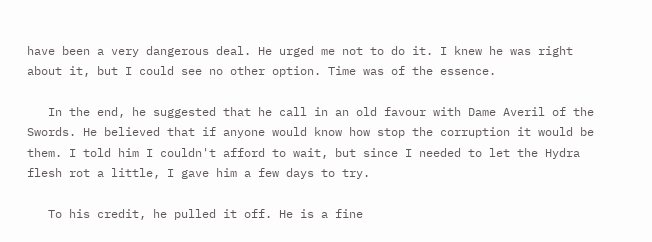have been a very dangerous deal. He urged me not to do it. I knew he was right about it, but I could see no other option. Time was of the essence.

   In the end, he suggested that he call in an old favour with Dame Averil of the Swords. He believed that if anyone would know how stop the corruption it would be them. I told him I couldn't afford to wait, but since I needed to let the Hydra flesh rot a little, I gave him a few days to try.

   To his credit, he pulled it off. He is a fine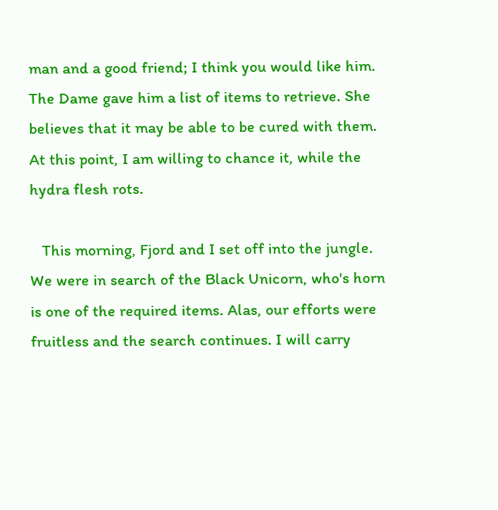man and a good friend; I think you would like him. The Dame gave him a list of items to retrieve. She believes that it may be able to be cured with them. At this point, I am willing to chance it, while the hydra flesh rots.

   This morning, Fjord and I set off into the jungle. We were in search of the Black Unicorn, who's horn is one of the required items. Alas, our efforts were fruitless and the search continues. I will carry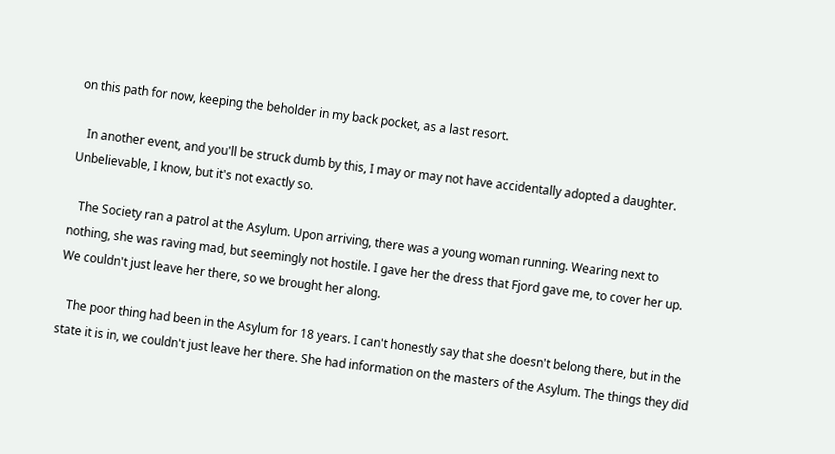on this path for now, keeping the beholder in my back pocket, as a last resort.

   In another event, and you'll be struck dumb by this, I may or may not have accidentally adopted a daughter. Unbelievable, I know, but it's not exactly so.

   The Society ran a patrol at the Asylum. Upon arriving, there was a young woman running. Wearing next to nothing, she was raving mad, but seemingly not hostile. I gave her the dress that Fjord gave me, to cover her up. We couldn't just leave her there, so we brought her along.

   The poor thing had been in the Asylum for 18 years. I can't honestly say that she doesn't belong there, but in the state it is in, we couldn't just leave her there. She had information on the masters of the Asylum. The things they did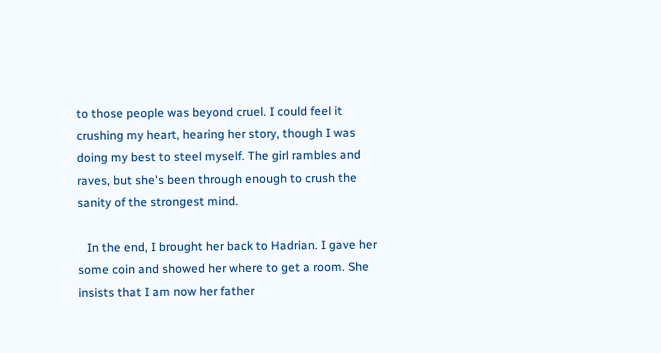to those people was beyond cruel. I could feel it crushing my heart, hearing her story, though I was doing my best to steel myself. The girl rambles and raves, but she's been through enough to crush the sanity of the strongest mind.

   In the end, I brought her back to Hadrian. I gave her some coin and showed her where to get a room. She insists that I am now her father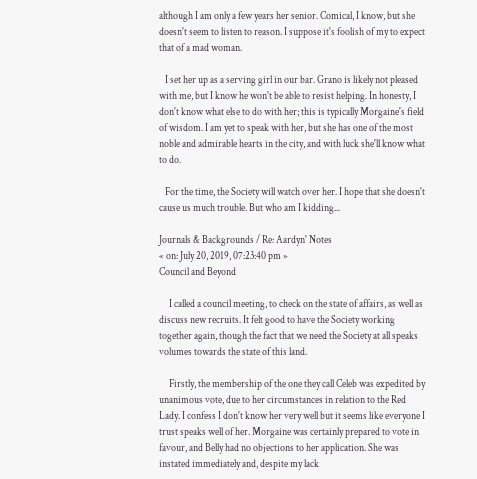although I am only a few years her senior. Comical, I know, but she doesn't seem to listen to reason. I suppose it's foolish of my to expect that of a mad woman.

   I set her up as a serving girl in our bar. Grano is likely not pleased with me, but I know he won't be able to resist helping. In honesty, I don't know what else to do with her; this is typically Morgaine's field of wisdom. I am yet to speak with her, but she has one of the most noble and admirable hearts in the city, and with luck she'll know what to do.

   For the time, the Society will watch over her. I hope that she doesn't cause us much trouble. But who am I kidding...

Journals & Backgrounds / Re: Aardyn' Notes
« on: July 20, 2019, 07:23:40 pm »
Council and Beyond

     I called a council meeting, to check on the state of affairs, as well as discuss new recruits. It felt good to have the Society working together again, though the fact that we need the Society at all speaks volumes towards the state of this land.

     Firstly, the membership of the one they call Celeb was expedited by unanimous vote, due to her circumstances in relation to the Red Lady. I confess I don't know her very well but it seems like everyone I trust speaks well of her. Morgaine was certainly prepared to vote in favour, and Belly had no objections to her application. She was instated immediately and, despite my lack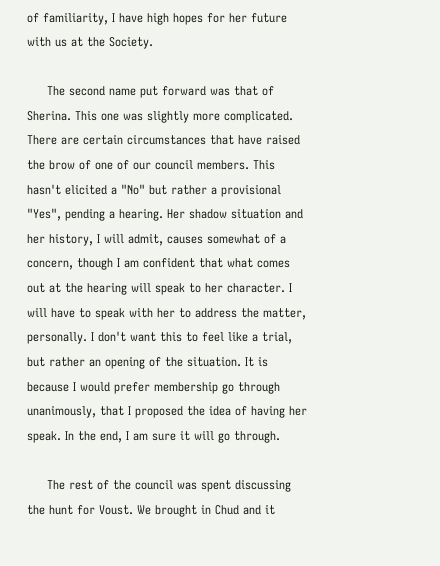of familiarity, I have high hopes for her future with us at the Society.

     The second name put forward was that of Sherina. This one was slightly more complicated. There are certain circumstances that have raised the brow of one of our council members. This hasn't elicited a "No" but rather a provisional "Yes", pending a hearing. Her shadow situation and her history, I will admit, causes somewhat of a concern, though I am confident that what comes out at the hearing will speak to her character. I will have to speak with her to address the matter, personally. I don't want this to feel like a trial, but rather an opening of the situation. It is because I would prefer membership go through unanimously, that I proposed the idea of having her speak. In the end, I am sure it will go through.

     The rest of the council was spent discussing the hunt for Voust. We brought in Chud and it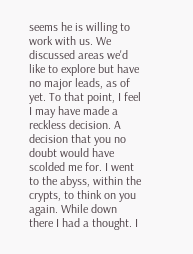seems he is willing to work with us. We discussed areas we'd like to explore but have no major leads, as of yet. To that point, I feel I may have made a reckless decision. A decision that you no doubt would have scolded me for. I went to the abyss, within the crypts, to think on you again. While down there I had a thought. I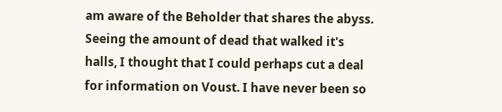am aware of the Beholder that shares the abyss. Seeing the amount of dead that walked it's halls, I thought that I could perhaps cut a deal for information on Voust. I have never been so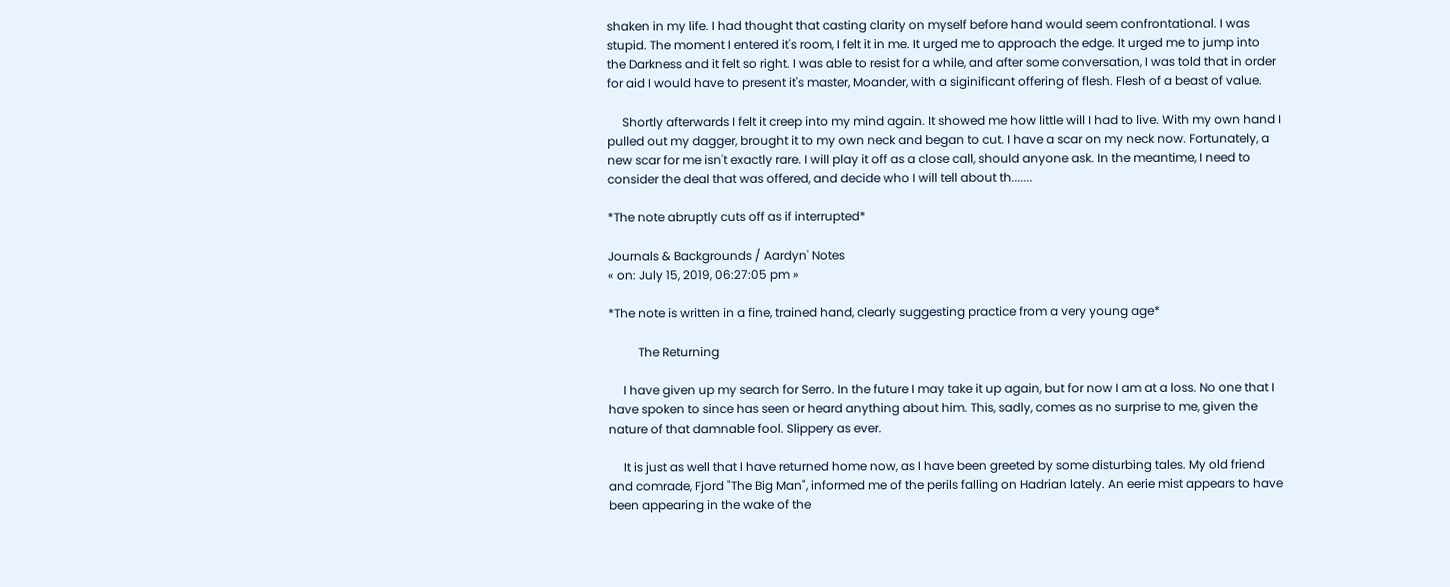shaken in my life. I had thought that casting clarity on myself before hand would seem confrontational. I was stupid. The moment I entered it's room, I felt it in me. It urged me to approach the edge. It urged me to jump into the Darkness and it felt so right. I was able to resist for a while, and after some conversation, I was told that in order for aid I would have to present it's master, Moander, with a siginificant offering of flesh. Flesh of a beast of value.

     Shortly afterwards I felt it creep into my mind again. It showed me how little will I had to live. With my own hand I pulled out my dagger, brought it to my own neck and began to cut. I have a scar on my neck now. Fortunately, a new scar for me isn't exactly rare. I will play it off as a close call, should anyone ask. In the meantime, I need to consider the deal that was offered, and decide who I will tell about th.......

*The note abruptly cuts off as if interrupted*

Journals & Backgrounds / Aardyn' Notes
« on: July 15, 2019, 06:27:05 pm »

*The note is written in a fine, trained hand, clearly suggesting practice from a very young age*

          The Returning

     I have given up my search for Serro. In the future I may take it up again, but for now I am at a loss. No one that I have spoken to since has seen or heard anything about him. This, sadly, comes as no surprise to me, given the nature of that damnable fool. Slippery as ever.

     It is just as well that I have returned home now, as I have been greeted by some disturbing tales. My old friend and comrade, Fjord "The Big Man", informed me of the perils falling on Hadrian lately. An eerie mist appears to have been appearing in the wake of the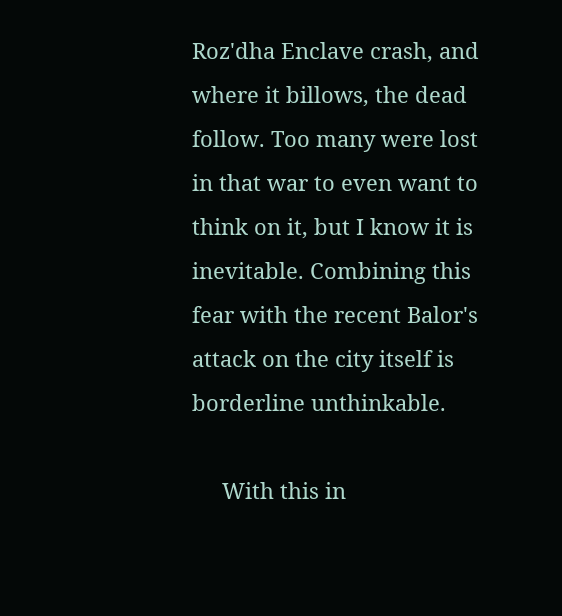Roz'dha Enclave crash, and where it billows, the dead follow. Too many were lost in that war to even want to think on it, but I know it is inevitable. Combining this fear with the recent Balor's attack on the city itself is borderline unthinkable.

     With this in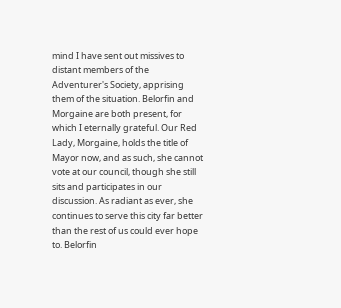mind I have sent out missives to distant members of the Adventurer's Society, apprising them of the situation. Belorfin and Morgaine are both present, for which I eternally grateful. Our Red Lady, Morgaine, holds the title of Mayor now, and as such, she cannot vote at our council, though she still sits and participates in our discussion. As radiant as ever, she continues to serve this city far better than the rest of us could ever hope to. Belorfin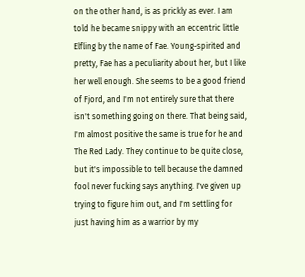on the other hand, is as prickly as ever. I am told he became snippy with an eccentric little Elfling by the name of Fae. Young-spirited and pretty, Fae has a peculiarity about her, but I like her well enough. She seems to be a good friend of Fjord, and I'm not entirely sure that there isn't something going on there. That being said, I'm almost positive the same is true for he and The Red Lady. They continue to be quite close, but it's impossible to tell because the damned fool never fucking says anything. I've given up trying to figure him out, and I'm settling for just having him as a warrior by my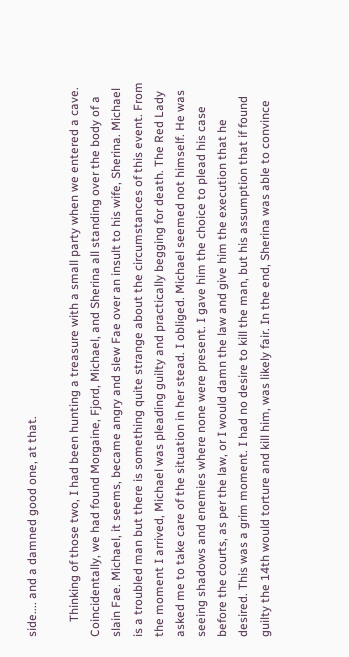side.... and a damned good one, at that.

     Thinking of those two, I had been hunting a treasure with a small party when we entered a cave. Coincidentally, we had found Morgaine, Fjord, Michael, and Sherina all standing over the body of a slain Fae. Michael, it seems, became angry and slew Fae over an insult to his wife, Sherina. Michael is a troubled man but there is something quite strange about the circumstances of this event. From the moment I arrived, Michael was pleading guilty and practically begging for death. The Red Lady asked me to take care of the situation in her stead. I obliged. Michael seemed not himself. He was seeing shadows and enemies where none were present. I gave him the choice to plead his case before the courts, as per the law, or I would damn the law and give him the execution that he desired. This was a grim moment. I had no desire to kill the man, but his assumption that if found guilty the 14th would torture and kill him, was likely fair. In the end, Sherina was able to convince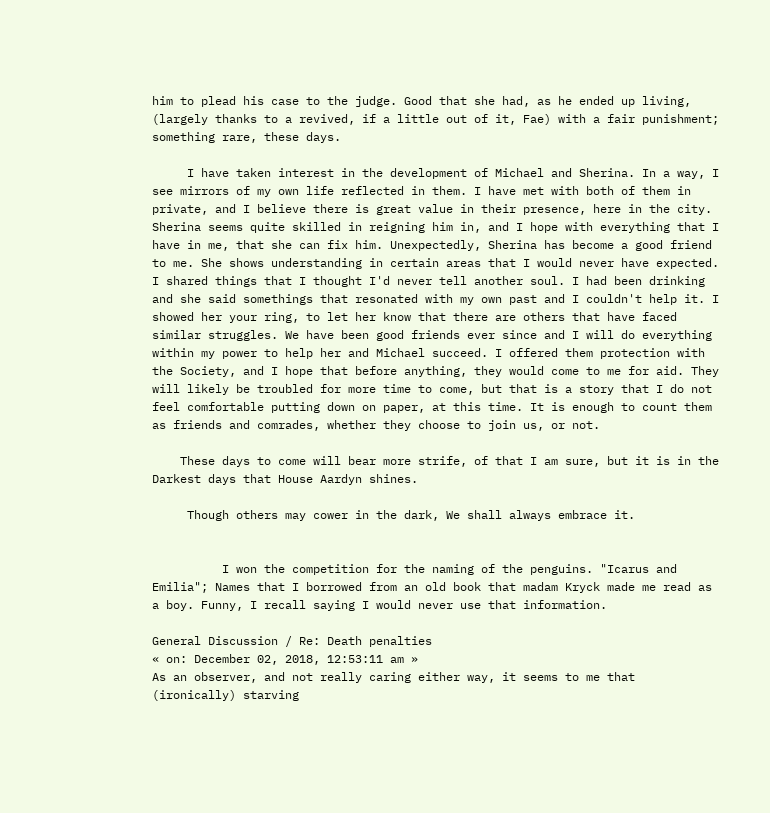him to plead his case to the judge. Good that she had, as he ended up living, (largely thanks to a revived, if a little out of it, Fae) with a fair punishment; something rare, these days.

     I have taken interest in the development of Michael and Sherina. In a way, I see mirrors of my own life reflected in them. I have met with both of them in private, and I believe there is great value in their presence, here in the city. Sherina seems quite skilled in reigning him in, and I hope with everything that I have in me, that she can fix him. Unexpectedly, Sherina has become a good friend to me. She shows understanding in certain areas that I would never have expected. I shared things that I thought I'd never tell another soul. I had been drinking and she said somethings that resonated with my own past and I couldn't help it. I showed her your ring, to let her know that there are others that have faced similar struggles. We have been good friends ever since and I will do everything within my power to help her and Michael succeed. I offered them protection with the Society, and I hope that before anything, they would come to me for aid. They will likely be troubled for more time to come, but that is a story that I do not feel comfortable putting down on paper, at this time. It is enough to count them as friends and comrades, whether they choose to join us, or not.

    These days to come will bear more strife, of that I am sure, but it is in the Darkest days that House Aardyn shines.

     Though others may cower in the dark, We shall always embrace it.


          I won the competition for the naming of the penguins. "Icarus and Emilia"; Names that I borrowed from an old book that madam Kryck made me read as a boy. Funny, I recall saying I would never use that information.

General Discussion / Re: Death penalties
« on: December 02, 2018, 12:53:11 am »
As an observer, and not really caring either way, it seems to me that (ironically) starving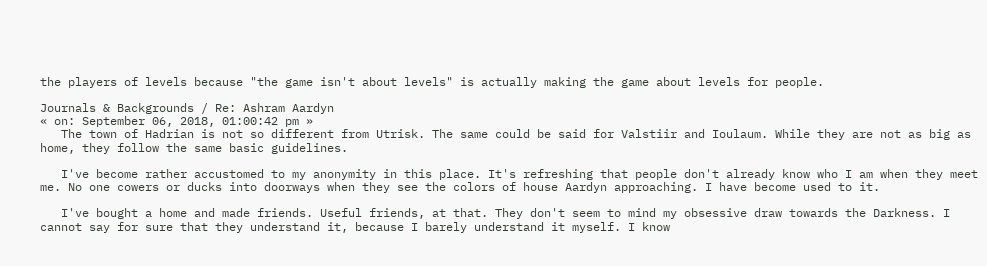the players of levels because "the game isn't about levels" is actually making the game about levels for people.

Journals & Backgrounds / Re: Ashram Aardyn
« on: September 06, 2018, 01:00:42 pm »
   The town of Hadrian is not so different from Utrisk. The same could be said for Valstiir and Ioulaum. While they are not as big as home, they follow the same basic guidelines.

   I've become rather accustomed to my anonymity in this place. It's refreshing that people don't already know who I am when they meet me. No one cowers or ducks into doorways when they see the colors of house Aardyn approaching. I have become used to it.

   I've bought a home and made friends. Useful friends, at that. They don't seem to mind my obsessive draw towards the Darkness. I cannot say for sure that they understand it, because I barely understand it myself. I know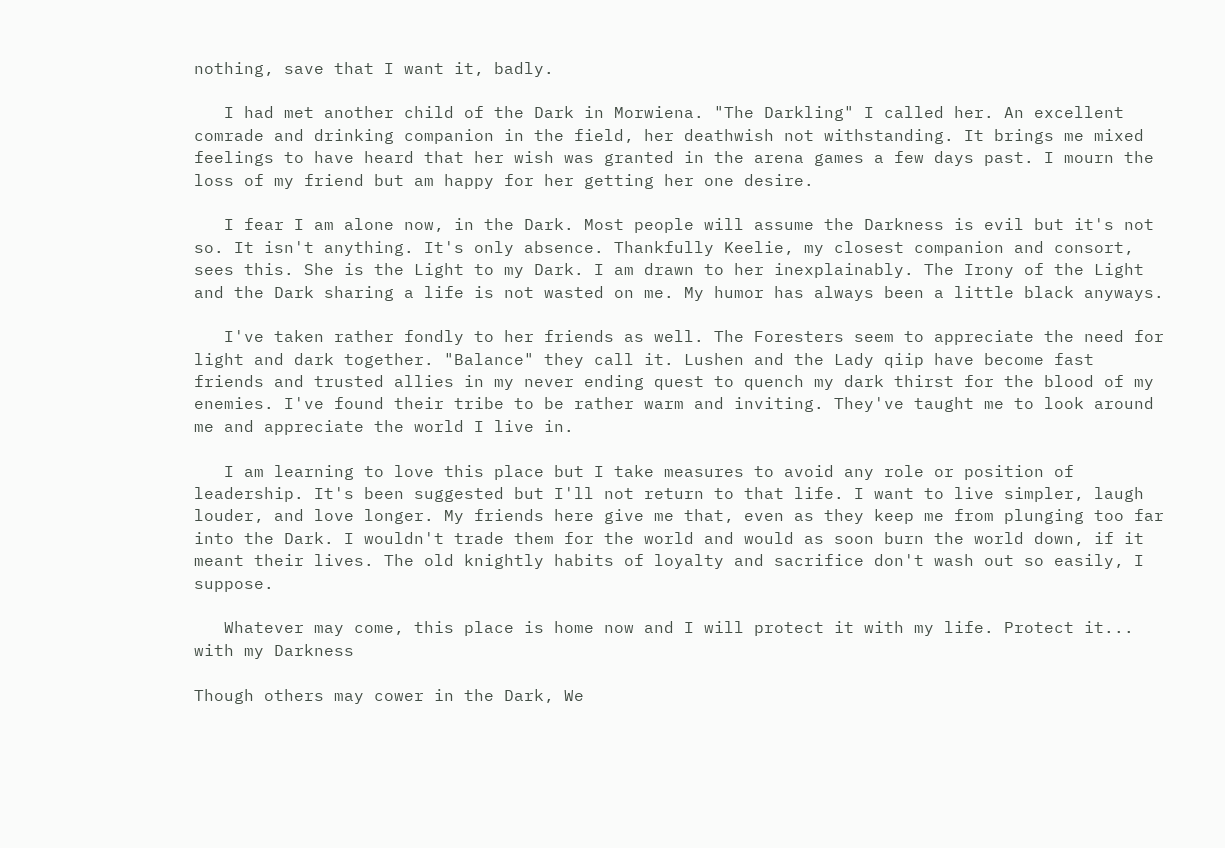nothing, save that I want it, badly.

   I had met another child of the Dark in Morwiena. "The Darkling" I called her. An excellent comrade and drinking companion in the field, her deathwish not withstanding. It brings me mixed feelings to have heard that her wish was granted in the arena games a few days past. I mourn the loss of my friend but am happy for her getting her one desire.

   I fear I am alone now, in the Dark. Most people will assume the Darkness is evil but it's not so. It isn't anything. It's only absence. Thankfully Keelie, my closest companion and consort, sees this. She is the Light to my Dark. I am drawn to her inexplainably. The Irony of the Light and the Dark sharing a life is not wasted on me. My humor has always been a little black anyways.

   I've taken rather fondly to her friends as well. The Foresters seem to appreciate the need for light and dark together. "Balance" they call it. Lushen and the Lady qiip have become fast friends and trusted allies in my never ending quest to quench my dark thirst for the blood of my enemies. I've found their tribe to be rather warm and inviting. They've taught me to look around me and appreciate the world I live in.

   I am learning to love this place but I take measures to avoid any role or position of leadership. It's been suggested but I'll not return to that life. I want to live simpler, laugh louder, and love longer. My friends here give me that, even as they keep me from plunging too far into the Dark. I wouldn't trade them for the world and would as soon burn the world down, if it meant their lives. The old knightly habits of loyalty and sacrifice don't wash out so easily, I suppose.

   Whatever may come, this place is home now and I will protect it with my life. Protect it... with my Darkness

Though others may cower in the Dark, We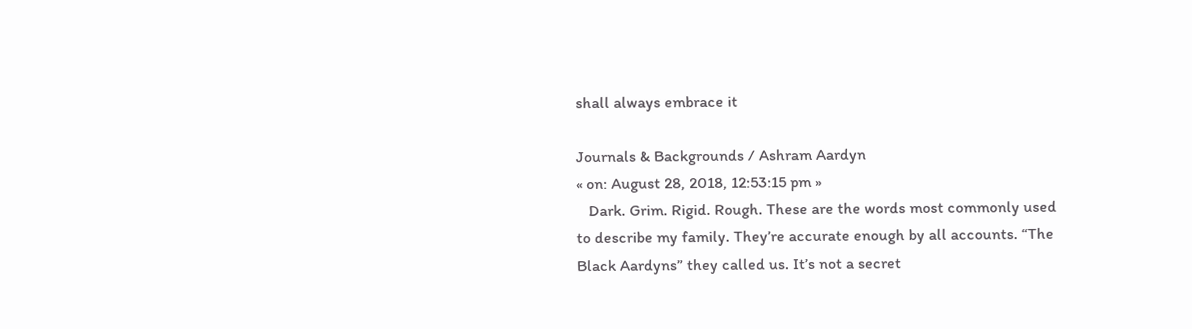shall always embrace it

Journals & Backgrounds / Ashram Aardyn
« on: August 28, 2018, 12:53:15 pm »
   Dark. Grim. Rigid. Rough. These are the words most commonly used to describe my family. They’re accurate enough by all accounts. “The Black Aardyns” they called us. It’s not a secret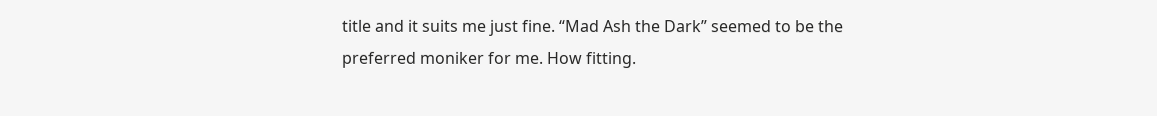title and it suits me just fine. “Mad Ash the Dark” seemed to be the preferred moniker for me. How fitting.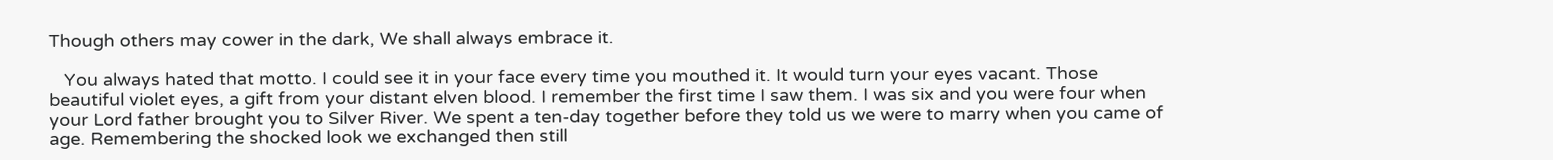Though others may cower in the dark, We shall always embrace it.

   You always hated that motto. I could see it in your face every time you mouthed it. It would turn your eyes vacant. Those beautiful violet eyes, a gift from your distant elven blood. I remember the first time I saw them. I was six and you were four when your Lord father brought you to Silver River. We spent a ten-day together before they told us we were to marry when you came of age. Remembering the shocked look we exchanged then still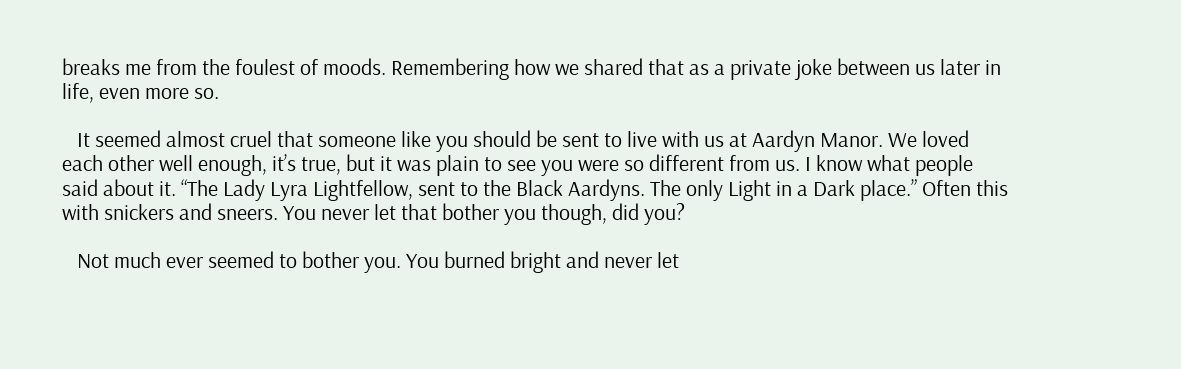breaks me from the foulest of moods. Remembering how we shared that as a private joke between us later in life, even more so.

   It seemed almost cruel that someone like you should be sent to live with us at Aardyn Manor. We loved each other well enough, it’s true, but it was plain to see you were so different from us. I know what people said about it. “The Lady Lyra Lightfellow, sent to the Black Aardyns. The only Light in a Dark place.” Often this with snickers and sneers. You never let that bother you though, did you?

   Not much ever seemed to bother you. You burned bright and never let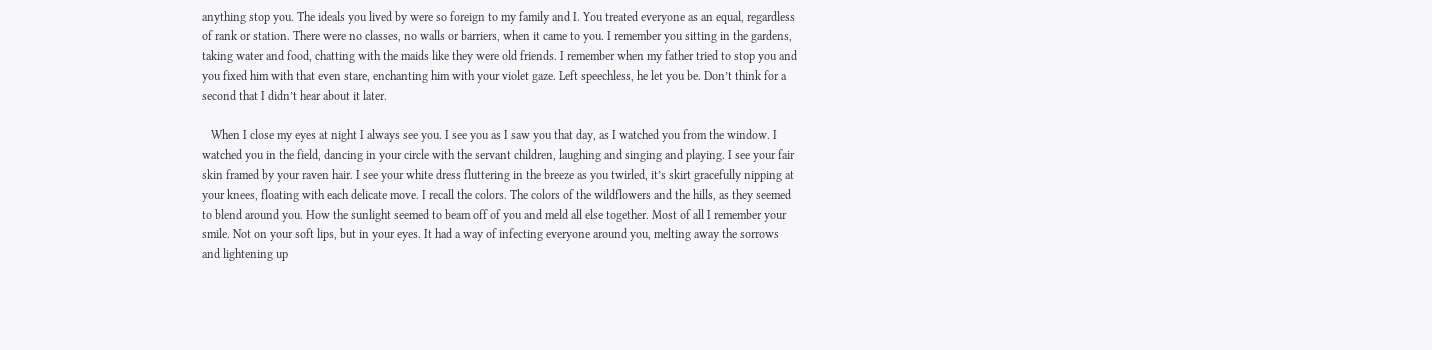anything stop you. The ideals you lived by were so foreign to my family and I. You treated everyone as an equal, regardless of rank or station. There were no classes, no walls or barriers, when it came to you. I remember you sitting in the gardens, taking water and food, chatting with the maids like they were old friends. I remember when my father tried to stop you and you fixed him with that even stare, enchanting him with your violet gaze. Left speechless, he let you be. Don’t think for a second that I didn’t hear about it later.

   When I close my eyes at night I always see you. I see you as I saw you that day, as I watched you from the window. I watched you in the field, dancing in your circle with the servant children, laughing and singing and playing. I see your fair skin framed by your raven hair. I see your white dress fluttering in the breeze as you twirled, it’s skirt gracefully nipping at your knees, floating with each delicate move. I recall the colors. The colors of the wildflowers and the hills, as they seemed to blend around you. How the sunlight seemed to beam off of you and meld all else together. Most of all I remember your smile. Not on your soft lips, but in your eyes. It had a way of infecting everyone around you, melting away the sorrows and lightening up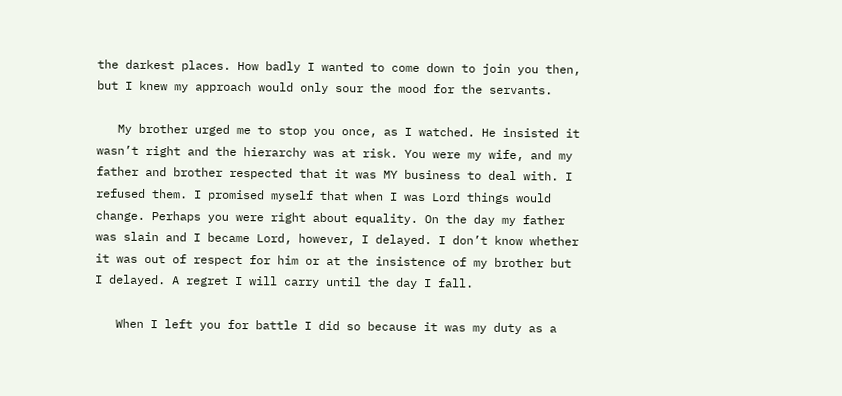the darkest places. How badly I wanted to come down to join you then, but I knew my approach would only sour the mood for the servants.

   My brother urged me to stop you once, as I watched. He insisted it wasn’t right and the hierarchy was at risk. You were my wife, and my father and brother respected that it was MY business to deal with. I refused them. I promised myself that when I was Lord things would change. Perhaps you were right about equality. On the day my father was slain and I became Lord, however, I delayed. I don’t know whether it was out of respect for him or at the insistence of my brother but I delayed. A regret I will carry until the day I fall.

   When I left you for battle I did so because it was my duty as a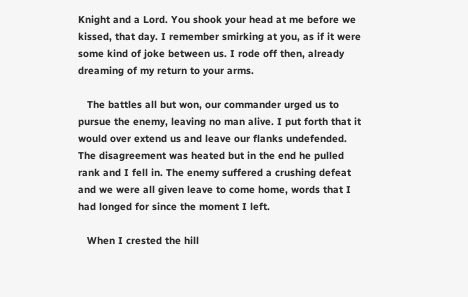Knight and a Lord. You shook your head at me before we kissed, that day. I remember smirking at you, as if it were some kind of joke between us. I rode off then, already dreaming of my return to your arms.

   The battles all but won, our commander urged us to pursue the enemy, leaving no man alive. I put forth that it would over extend us and leave our flanks undefended. The disagreement was heated but in the end he pulled rank and I fell in. The enemy suffered a crushing defeat and we were all given leave to come home, words that I had longed for since the moment I left.

   When I crested the hill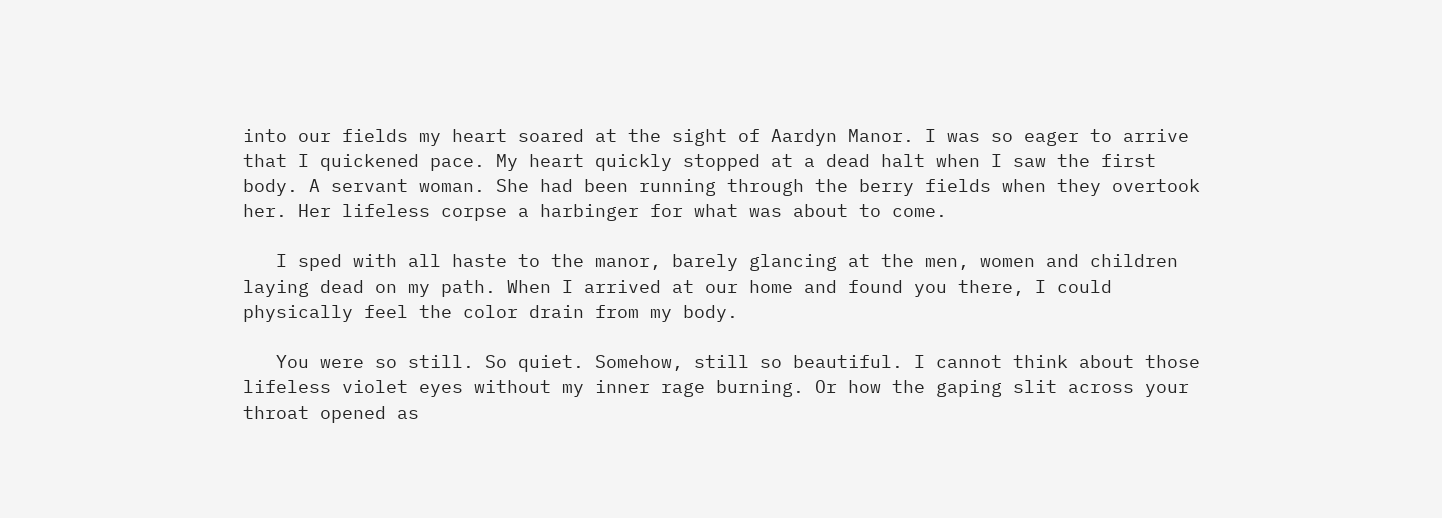into our fields my heart soared at the sight of Aardyn Manor. I was so eager to arrive that I quickened pace. My heart quickly stopped at a dead halt when I saw the first body. A servant woman. She had been running through the berry fields when they overtook her. Her lifeless corpse a harbinger for what was about to come.

   I sped with all haste to the manor, barely glancing at the men, women and children laying dead on my path. When I arrived at our home and found you there, I could physically feel the color drain from my body.

   You were so still. So quiet. Somehow, still so beautiful. I cannot think about those lifeless violet eyes without my inner rage burning. Or how the gaping slit across your throat opened as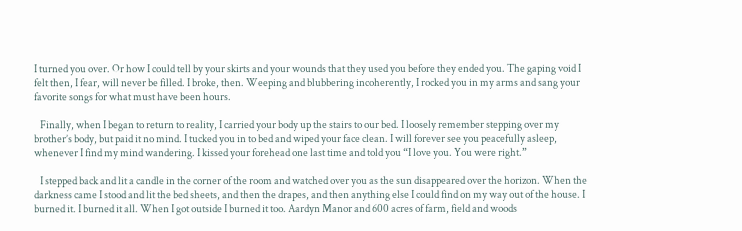I turned you over. Or how I could tell by your skirts and your wounds that they used you before they ended you. The gaping void I felt then, I fear, will never be filled. I broke, then. Weeping and blubbering incoherently, I rocked you in my arms and sang your favorite songs for what must have been hours.

   Finally, when I began to return to reality, I carried your body up the stairs to our bed. I loosely remember stepping over my brother’s body, but paid it no mind. I tucked you in to bed and wiped your face clean. I will forever see you peacefully asleep, whenever I find my mind wandering. I kissed your forehead one last time and told you “I love you. You were right.”

   I stepped back and lit a candle in the corner of the room and watched over you as the sun disappeared over the horizon. When the darkness came I stood and lit the bed sheets, and then the drapes, and then anything else I could find on my way out of the house. I burned it. I burned it all. When I got outside I burned it too. Aardyn Manor and 600 acres of farm, field and woods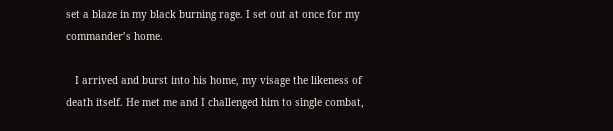set a blaze in my black burning rage. I set out at once for my commander’s home.

   I arrived and burst into his home, my visage the likeness of death itself. He met me and I challenged him to single combat,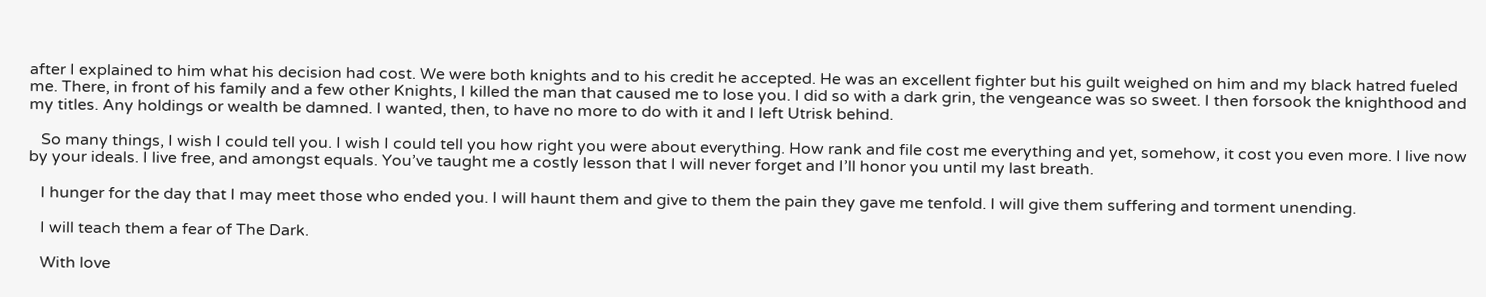after I explained to him what his decision had cost. We were both knights and to his credit he accepted. He was an excellent fighter but his guilt weighed on him and my black hatred fueled me. There, in front of his family and a few other Knights, I killed the man that caused me to lose you. I did so with a dark grin, the vengeance was so sweet. I then forsook the knighthood and my titles. Any holdings or wealth be damned. I wanted, then, to have no more to do with it and I left Utrisk behind.

   So many things, I wish I could tell you. I wish I could tell you how right you were about everything. How rank and file cost me everything and yet, somehow, it cost you even more. I live now by your ideals. I live free, and amongst equals. You’ve taught me a costly lesson that I will never forget and I’ll honor you until my last breath.

   I hunger for the day that I may meet those who ended you. I will haunt them and give to them the pain they gave me tenfold. I will give them suffering and torment unending.

   I will teach them a fear of The Dark.

   With love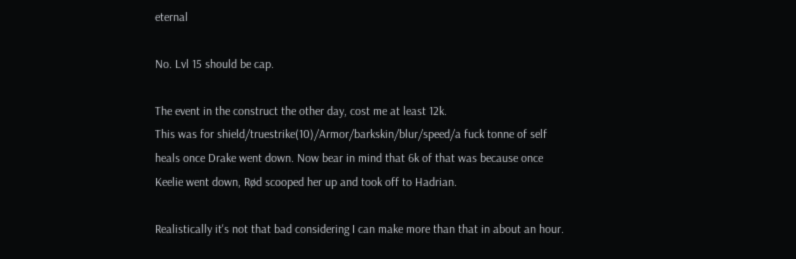eternal

No. Lvl 15 should be cap.

The event in the construct the other day, cost me at least 12k.
This was for shield/truestrike(10)/Armor/barkskin/blur/speed/a fuck tonne of self heals once Drake went down. Now bear in mind that 6k of that was because once Keelie went down, Rød scooped her up and took off to Hadrian.

Realistically it's not that bad considering I can make more than that in about an hour.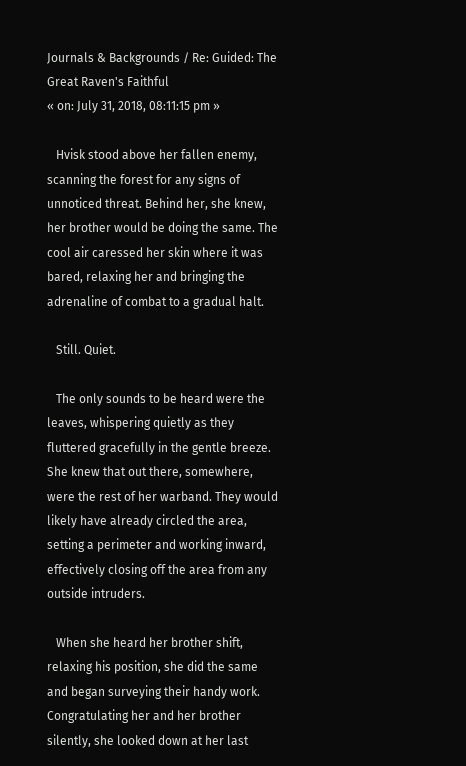Journals & Backgrounds / Re: Guided: The Great Raven's Faithful
« on: July 31, 2018, 08:11:15 pm »

   Hvisk stood above her fallen enemy, scanning the forest for any signs of unnoticed threat. Behind her, she knew, her brother would be doing the same. The cool air caressed her skin where it was bared, relaxing her and bringing the adrenaline of combat to a gradual halt.

   Still. Quiet.

   The only sounds to be heard were the leaves, whispering quietly as they fluttered gracefully in the gentle breeze. She knew that out there, somewhere, were the rest of her warband. They would likely have already circled the area, setting a perimeter and working inward, effectively closing off the area from any outside intruders.

   When she heard her brother shift, relaxing his position, she did the same and began surveying their handy work. Congratulating her and her brother silently, she looked down at her last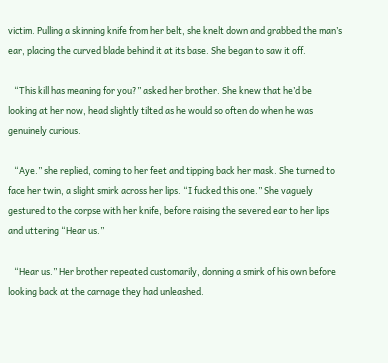victim. Pulling a skinning knife from her belt, she knelt down and grabbed the man’s ear, placing the curved blade behind it at its base. She began to saw it off.

   “This kill has meaning for you?” asked her brother. She knew that he’d be looking at her now, head slightly tilted as he would so often do when he was genuinely curious.

   “Aye.” she replied, coming to her feet and tipping back her mask. She turned to face her twin, a slight smirk across her lips. “I fucked this one.” She vaguely gestured to the corpse with her knife, before raising the severed ear to her lips and uttering “Hear us.”

   “Hear us.” Her brother repeated customarily, donning a smirk of his own before looking back at the carnage they had unleashed.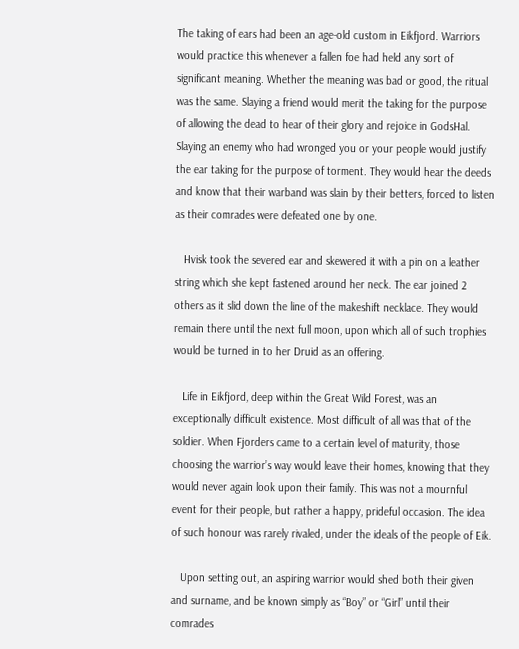The taking of ears had been an age-old custom in Eikfjord. Warriors would practice this whenever a fallen foe had held any sort of significant meaning. Whether the meaning was bad or good, the ritual was the same. Slaying a friend would merit the taking for the purpose of allowing the dead to hear of their glory and rejoice in GodsHal. Slaying an enemy who had wronged you or your people would justify the ear taking for the purpose of torment. They would hear the deeds and know that their warband was slain by their betters, forced to listen as their comrades were defeated one by one.

   Hvisk took the severed ear and skewered it with a pin on a leather string which she kept fastened around her neck. The ear joined 2 others as it slid down the line of the makeshift necklace. They would remain there until the next full moon, upon which all of such trophies would be turned in to her Druid as an offering.

   Life in Eikfjord, deep within the Great Wild Forest, was an exceptionally difficult existence. Most difficult of all was that of the soldier. When Fjorders came to a certain level of maturity, those choosing the warrior’s way would leave their homes, knowing that they would never again look upon their family. This was not a mournful event for their people, but rather a happy, prideful occasion. The idea of such honour was rarely rivaled, under the ideals of the people of Eik.

   Upon setting out, an aspiring warrior would shed both their given and surname, and be known simply as “Boy” or “Girl” until their comrades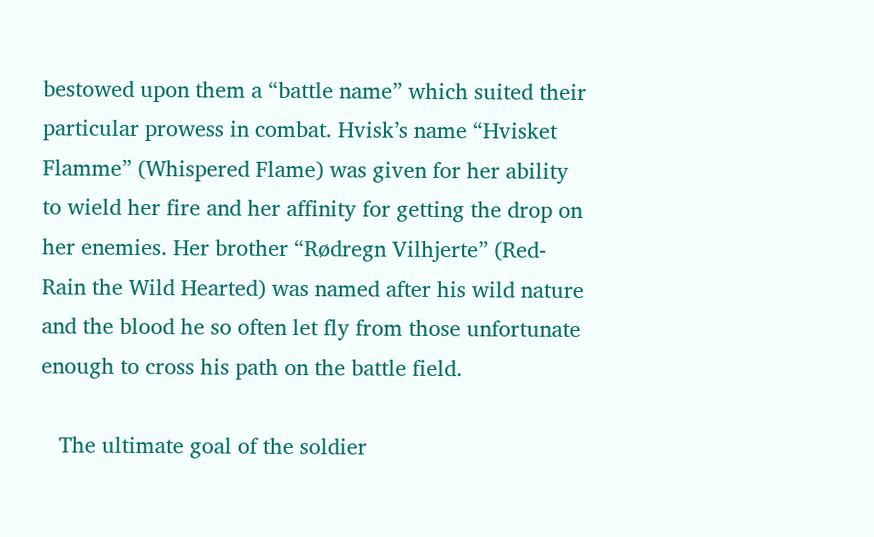bestowed upon them a “battle name” which suited their particular prowess in combat. Hvisk’s name “Hvisket Flamme” (Whispered Flame) was given for her ability to wield her fire and her affinity for getting the drop on her enemies. Her brother “Rødregn Vilhjerte” (Red-Rain the Wild Hearted) was named after his wild nature and the blood he so often let fly from those unfortunate enough to cross his path on the battle field.

   The ultimate goal of the soldier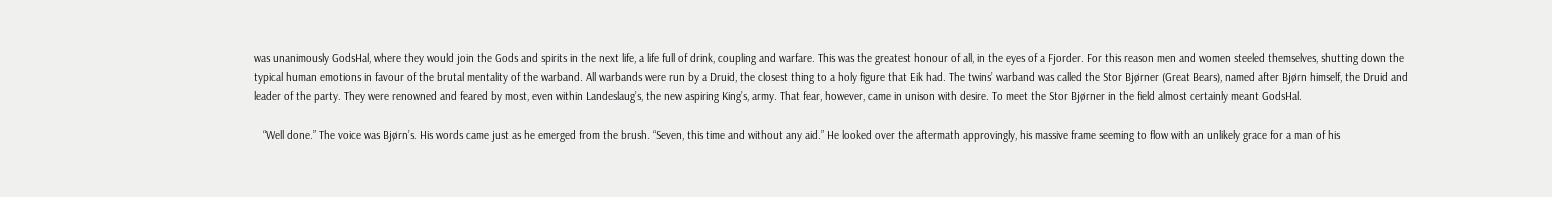was unanimously GodsHal, where they would join the Gods and spirits in the next life, a life full of drink, coupling and warfare. This was the greatest honour of all, in the eyes of a Fjorder. For this reason men and women steeled themselves, shutting down the typical human emotions in favour of the brutal mentality of the warband. All warbands were run by a Druid, the closest thing to a holy figure that Eik had. The twins’ warband was called the Stor Bjørner (Great Bears), named after Bjørn himself, the Druid and leader of the party. They were renowned and feared by most, even within Landeslaug’s, the new aspiring King’s, army. That fear, however, came in unison with desire. To meet the Stor Bjørner in the field almost certainly meant GodsHal.

   “Well done.” The voice was Bjørn’s. His words came just as he emerged from the brush. “Seven, this time and without any aid.” He looked over the aftermath approvingly, his massive frame seeming to flow with an unlikely grace for a man of his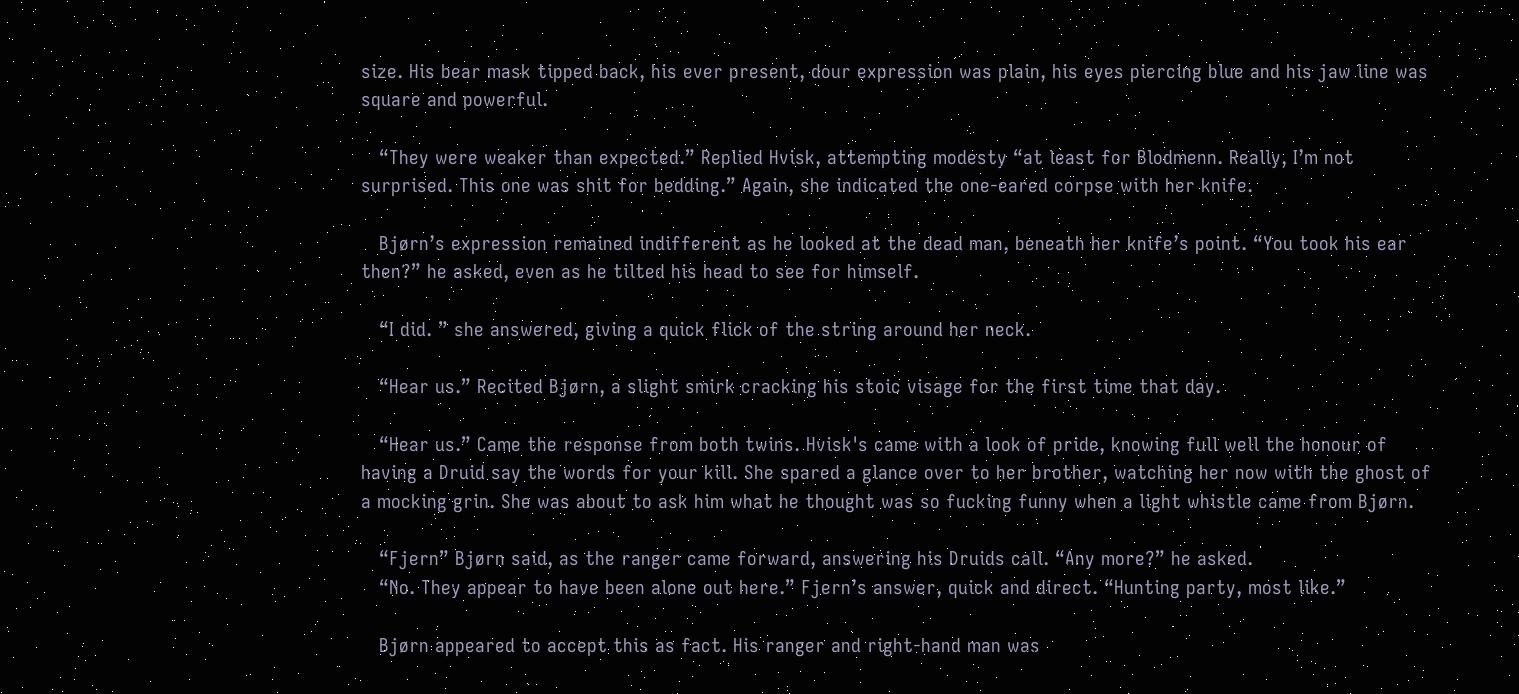size. His bear mask tipped back, his ever present, dour expression was plain, his eyes piercing blue and his jaw line was square and powerful.

   “They were weaker than expected.” Replied Hvisk, attempting modesty “at least for Blodmenn. Really, I’m not surprised. This one was shit for bedding.” Again, she indicated the one-eared corpse with her knife.

   Bjørn’s expression remained indifferent as he looked at the dead man, beneath her knife’s point. “You took his ear then?” he asked, even as he tilted his head to see for himself.

   “I did. ” she answered, giving a quick flick of the string around her neck.

   “Hear us.” Recited Bjørn, a slight smirk cracking his stoic visage for the first time that day.

   “Hear us.” Came the response from both twins. Hvisk's came with a look of pride, knowing full well the honour of having a Druid say the words for your kill. She spared a glance over to her brother, watching her now with the ghost of a mocking grin. She was about to ask him what he thought was so fucking funny when a light whistle came from Bjørn.

   “Fjern” Bjørn said, as the ranger came forward, answering his Druids call. “Any more?” he asked.
   “No. They appear to have been alone out here.” Fjern’s answer, quick and direct. “Hunting party, most like.”

   Bjørn appeared to accept this as fact. His ranger and right-hand man was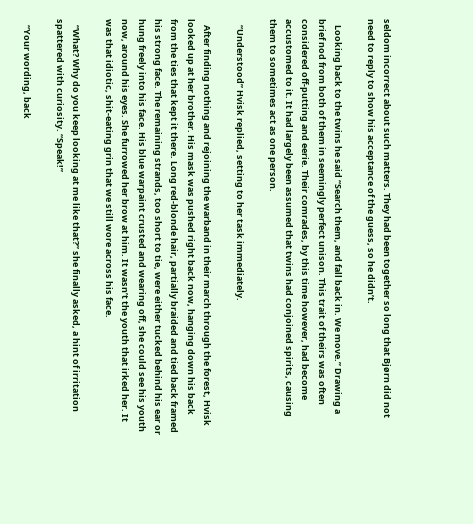seldom incorrect about such matters. They had been together so long that Bjørn did not need to reply to show his acceptance of the guess, so he didn’t.

   Looking back to the twins he said “Search them, and fall back in. We move.” Drawing a brief nod from both of them in seemingly perfect unison. This trait of theirs was often considered off-putting and eerie. Their comrades, by this time however, had become accustomed to it. It had largely been assumed that twins had conjoined spirits, causing them to sometimes act as one person.

   “Understood” Hvisk replied, setting to her task immediately.

   After finding nothing and rejoining the warband in their march through the forest, Hvisk looked up at her brother. His mask was pushed right back now, hanging down his back from the ties that kept it there. Long red-blonde hair, partially braided and tied back framed his strong face. The remaining strands, too short to tie, were either tucked behind his ear or hung freely into his face. His blue warpaint crusted and wearing off, she could see his youth now, around his eyes. She furrowed her brow at him. It wasn’t the youth that irked her. It was that idiotic, shit-eating grin that we still wore across his face.

   “What? Why do you keep looking at me like that?” she finally asked, a hint of irritation spattered with curiosity. “Speak!”

   “Your wording, back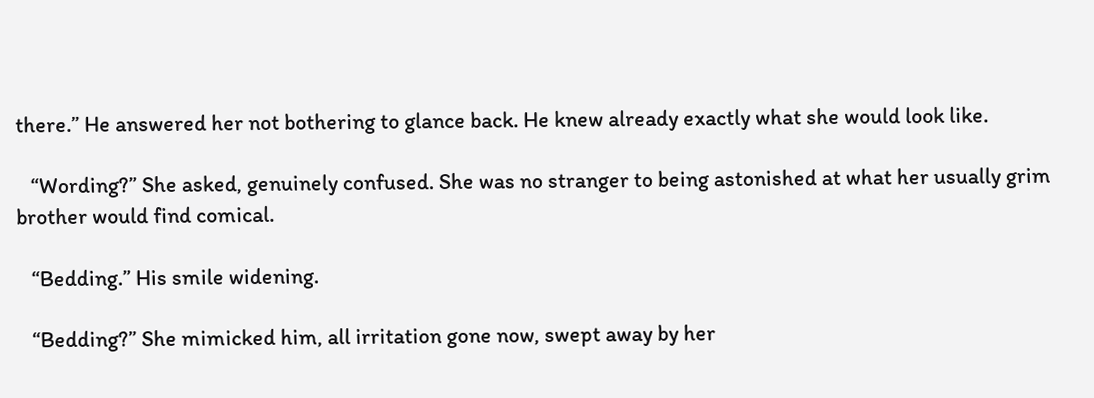there.” He answered her not bothering to glance back. He knew already exactly what she would look like.

   “Wording?” She asked, genuinely confused. She was no stranger to being astonished at what her usually grim brother would find comical.

   “Bedding.” His smile widening.

   “Bedding?” She mimicked him, all irritation gone now, swept away by her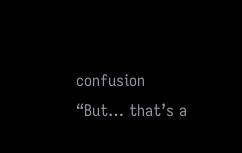confusion “But… that’s a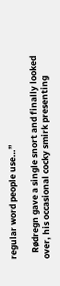regular word people use…”

   Rødregn gave a single snort and finally looked over, his occasional cocky smirk presenting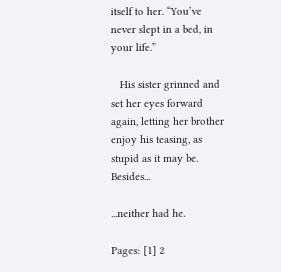itself to her. “You’ve never slept in a bed, in your life.”

   His sister grinned and set her eyes forward again, letting her brother enjoy his teasing, as stupid as it may be. Besides...

...neither had he.

Pages: [1] 2